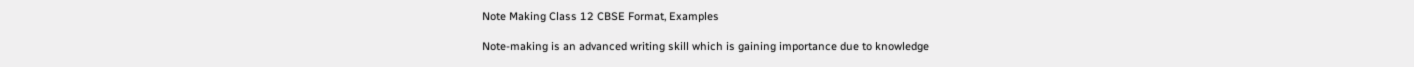Note Making Class 12 CBSE Format, Examples

Note-making is an advanced writing skill which is gaining importance due to knowledge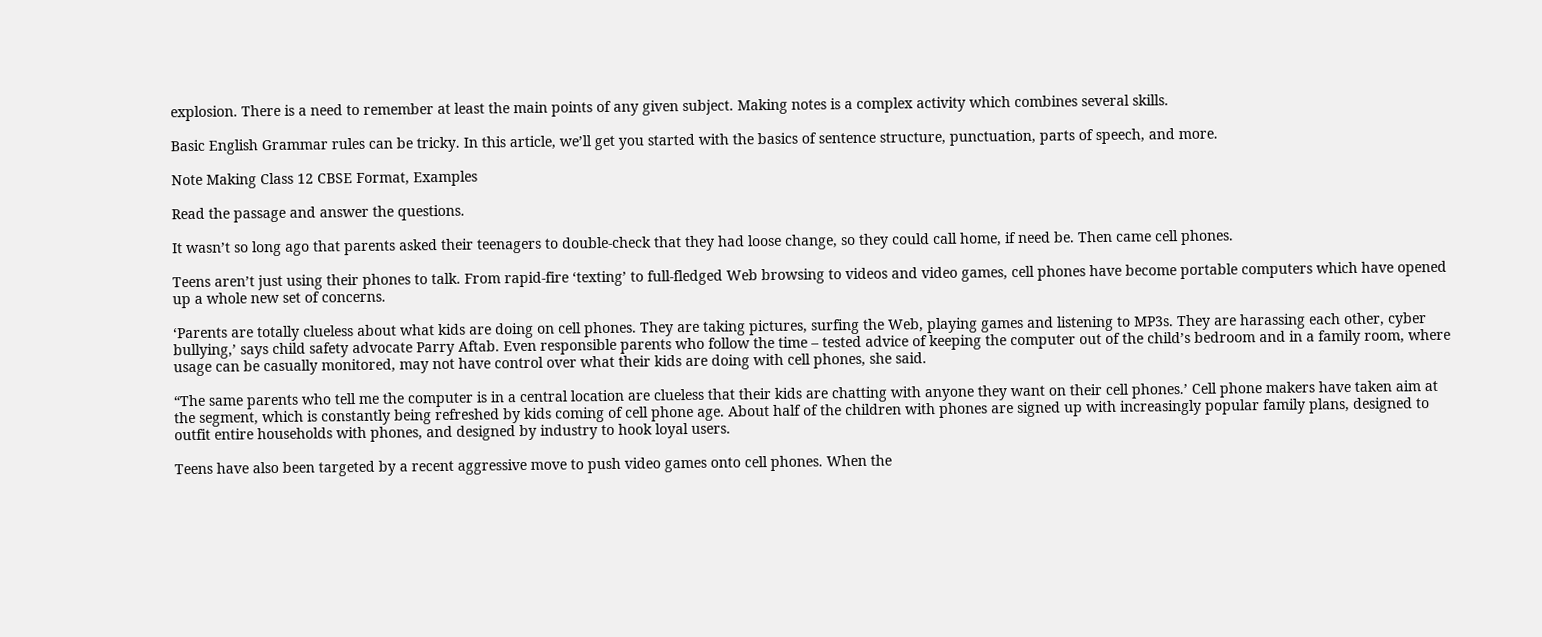explosion. There is a need to remember at least the main points of any given subject. Making notes is a complex activity which combines several skills.

Basic English Grammar rules can be tricky. In this article, we’ll get you started with the basics of sentence structure, punctuation, parts of speech, and more.

Note Making Class 12 CBSE Format, Examples

Read the passage and answer the questions.

It wasn’t so long ago that parents asked their teenagers to double-check that they had loose change, so they could call home, if need be. Then came cell phones.

Teens aren’t just using their phones to talk. From rapid-fire ‘texting’ to full-fledged Web browsing to videos and video games, cell phones have become portable computers which have opened up a whole new set of concerns.

‘Parents are totally clueless about what kids are doing on cell phones. They are taking pictures, surfing the Web, playing games and listening to MP3s. They are harassing each other, cyber bullying,’ says child safety advocate Parry Aftab. Even responsible parents who follow the time – tested advice of keeping the computer out of the child’s bedroom and in a family room, where usage can be casually monitored, may not have control over what their kids are doing with cell phones, she said.

“The same parents who tell me the computer is in a central location are clueless that their kids are chatting with anyone they want on their cell phones.’ Cell phone makers have taken aim at the segment, which is constantly being refreshed by kids coming of cell phone age. About half of the children with phones are signed up with increasingly popular family plans, designed to outfit entire households with phones, and designed by industry to hook loyal users.

Teens have also been targeted by a recent aggressive move to push video games onto cell phones. When the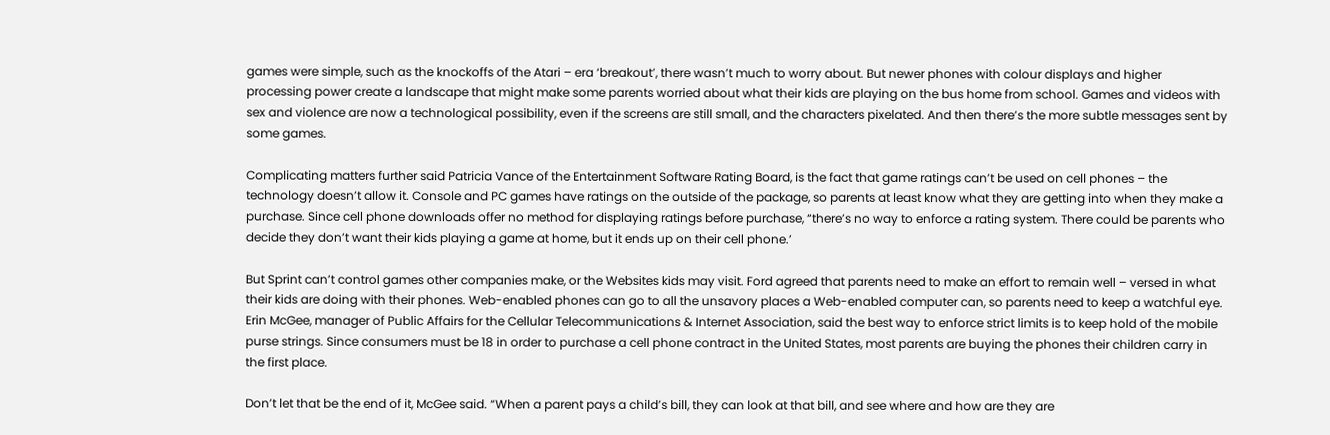games were simple, such as the knockoffs of the Atari – era ‘breakout’, there wasn’t much to worry about. But newer phones with colour displays and higher processing power create a landscape that might make some parents worried about what their kids are playing on the bus home from school. Games and videos with sex and violence are now a technological possibility, even if the screens are still small, and the characters pixelated. And then there’s the more subtle messages sent by some games.

Complicating matters further said Patricia Vance of the Entertainment Software Rating Board, is the fact that game ratings can’t be used on cell phones – the technology doesn’t allow it. Console and PC games have ratings on the outside of the package, so parents at least know what they are getting into when they make a purchase. Since cell phone downloads offer no method for displaying ratings before purchase, “there’s no way to enforce a rating system. There could be parents who decide they don’t want their kids playing a game at home, but it ends up on their cell phone.’

But Sprint can’t control games other companies make, or the Websites kids may visit. Ford agreed that parents need to make an effort to remain well – versed in what their kids are doing with their phones. Web-enabled phones can go to all the unsavory places a Web-enabled computer can, so parents need to keep a watchful eye. Erin McGee, manager of Public Affairs for the Cellular Telecommunications & Internet Association, said the best way to enforce strict limits is to keep hold of the mobile purse strings. Since consumers must be 18 in order to purchase a cell phone contract in the United States, most parents are buying the phones their children carry in the first place.

Don’t let that be the end of it, McGee said. “When a parent pays a child’s bill, they can look at that bill, and see where and how are they are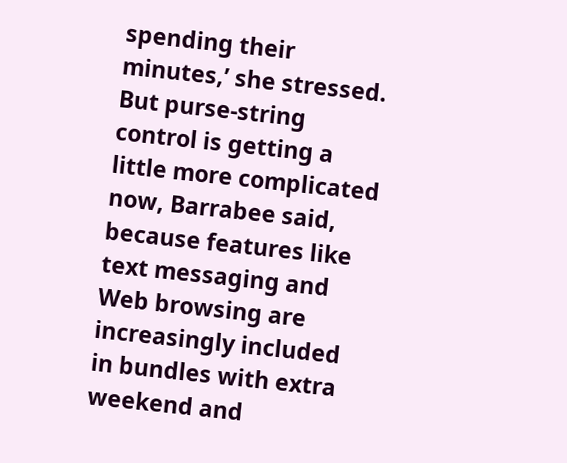spending their minutes,’ she stressed. But purse-string control is getting a little more complicated now, Barrabee said, because features like text messaging and Web browsing are increasingly included in bundles with extra weekend and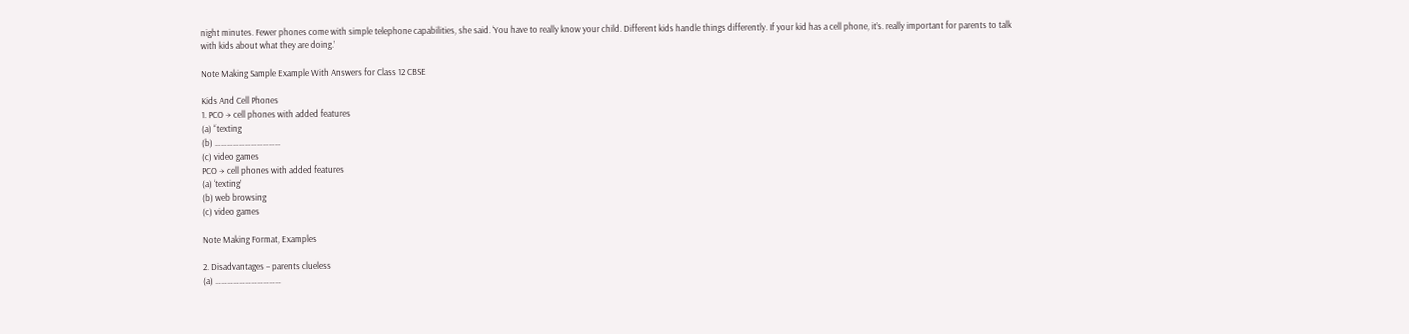night minutes. Fewer phones come with simple telephone capabilities, she said. ‘You have to really know your child. Different kids handle things differently. If your kid has a cell phone, it’s. really important for parents to talk with kids about what they are doing.’

Note Making Sample Example With Answers for Class 12 CBSE

Kids And Cell Phones
1. PCO → cell phones with added features
(a) “texting
(b) ……………………………
(c) video games
PCO → cell phones with added features
(a) ‘texting’
(b) web browsing
(c) video games

Note Making Format, Examples

2. Disadvantages – parents clueless
(a) ……………………………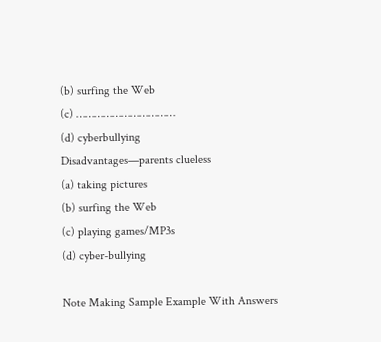(b) surfing the Web
(c) ……………………………
(d) cyberbullying
Disadvantages—parents clueless
(a) taking pictures
(b) surfing the Web
(c) playing games/MP3s
(d) cyber-bullying

Note Making Sample Example With Answers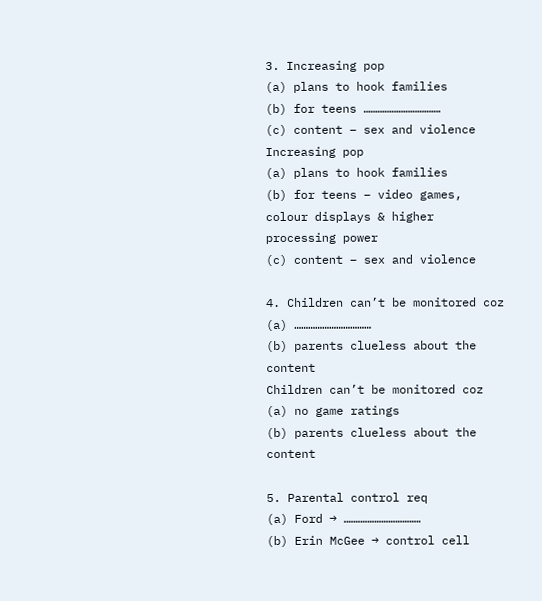3. Increasing pop
(a) plans to hook families
(b) for teens ……………………………
(c) content – sex and violence
Increasing pop
(a) plans to hook families
(b) for teens – video games, colour displays & higher processing power
(c) content – sex and violence

4. Children can’t be monitored coz
(a) ……………………………
(b) parents clueless about the content
Children can’t be monitored coz
(a) no game ratings
(b) parents clueless about the content

5. Parental control req
(a) Ford → ……………………………
(b) Erin McGee → control cell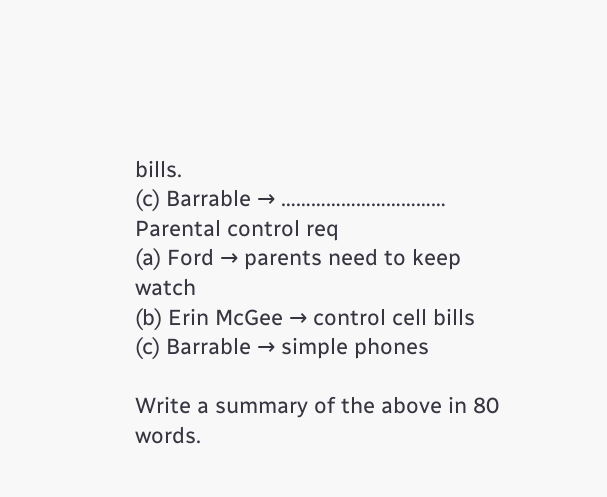bills.
(c) Barrable → ……………………………
Parental control req
(a) Ford → parents need to keep watch
(b) Erin McGee → control cell bills
(c) Barrable → simple phones

Write a summary of the above in 80 words.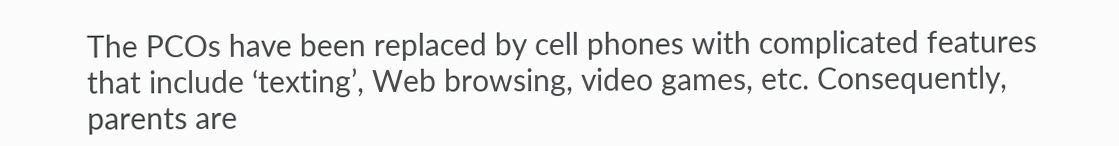The PCOs have been replaced by cell phones with complicated features that include ‘texting’, Web browsing, video games, etc. Consequently, parents are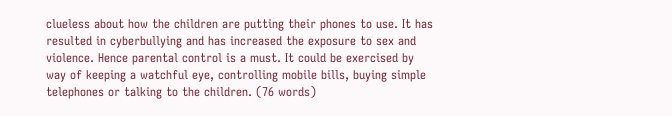clueless about how the children are putting their phones to use. It has resulted in cyberbullying and has increased the exposure to sex and violence. Hence parental control is a must. It could be exercised by way of keeping a watchful eye, controlling mobile bills, buying simple telephones or talking to the children. (76 words)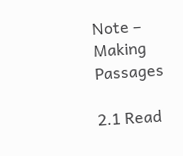Note – Making Passages

2.1 Read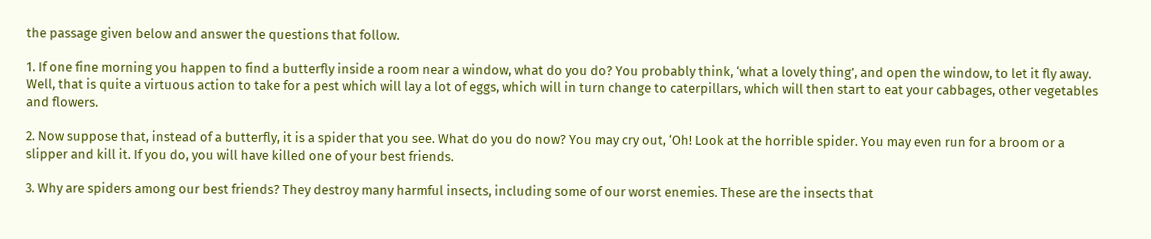the passage given below and answer the questions that follow.

1. If one fine morning you happen to find a butterfly inside a room near a window, what do you do? You probably think, ‘what a lovely thing’, and open the window, to let it fly away. Well, that is quite a virtuous action to take for a pest which will lay a lot of eggs, which will in turn change to caterpillars, which will then start to eat your cabbages, other vegetables and flowers.

2. Now suppose that, instead of a butterfly, it is a spider that you see. What do you do now? You may cry out, ‘Oh! Look at the horrible spider. You may even run for a broom or a slipper and kill it. If you do, you will have killed one of your best friends.

3. Why are spiders among our best friends? They destroy many harmful insects, including some of our worst enemies. These are the insects that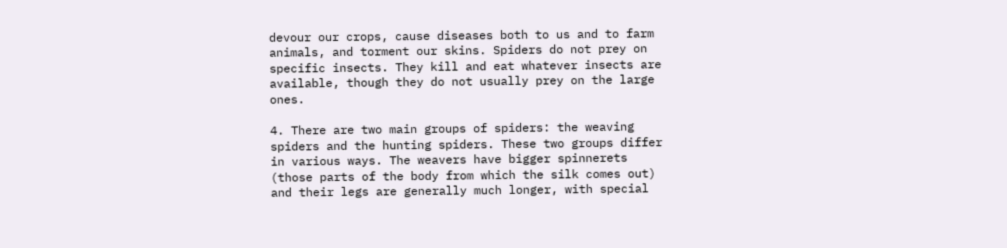devour our crops, cause diseases both to us and to farm animals, and torment our skins. Spiders do not prey on specific insects. They kill and eat whatever insects are available, though they do not usually prey on the large ones.

4. There are two main groups of spiders: the weaving spiders and the hunting spiders. These two groups differ in various ways. The weavers have bigger spinnerets (those parts of the body from which the silk comes out) and their legs are generally much longer, with special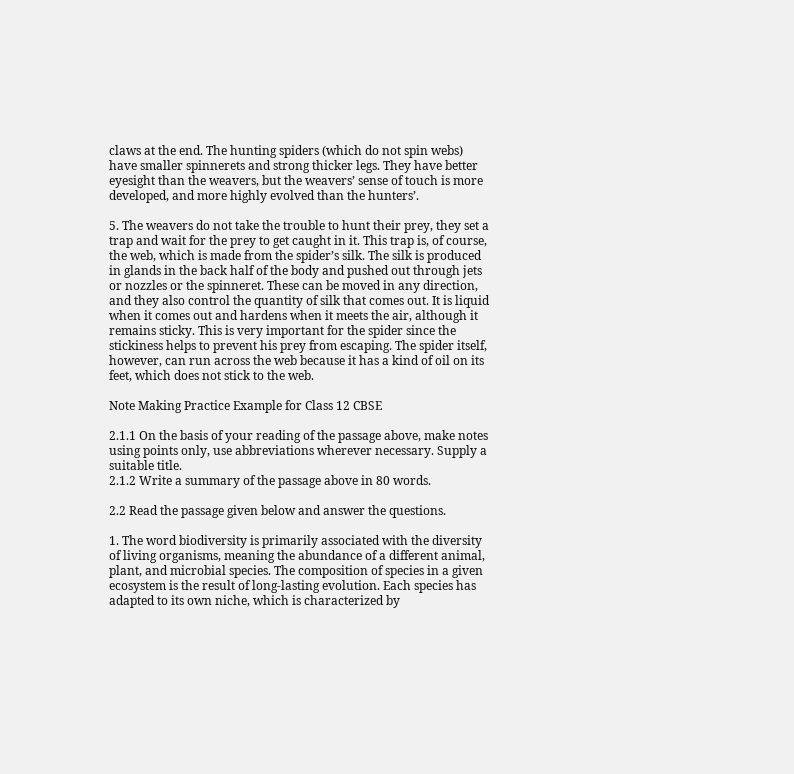claws at the end. The hunting spiders (which do not spin webs) have smaller spinnerets and strong thicker legs. They have better eyesight than the weavers, but the weavers’ sense of touch is more developed, and more highly evolved than the hunters’.

5. The weavers do not take the trouble to hunt their prey, they set a trap and wait for the prey to get caught in it. This trap is, of course, the web, which is made from the spider’s silk. The silk is produced in glands in the back half of the body and pushed out through jets or nozzles or the spinneret. These can be moved in any direction, and they also control the quantity of silk that comes out. It is liquid when it comes out and hardens when it meets the air, although it remains sticky. This is very important for the spider since the stickiness helps to prevent his prey from escaping. The spider itself, however, can run across the web because it has a kind of oil on its feet, which does not stick to the web.

Note Making Practice Example for Class 12 CBSE

2.1.1 On the basis of your reading of the passage above, make notes using points only, use abbreviations wherever necessary. Supply a suitable title.
2.1.2 Write a summary of the passage above in 80 words.

2.2 Read the passage given below and answer the questions.

1. The word biodiversity is primarily associated with the diversity of living organisms, meaning the abundance of a different animal, plant, and microbial species. The composition of species in a given ecosystem is the result of long-lasting evolution. Each species has adapted to its own niche, which is characterized by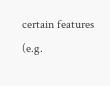certain features (e.g.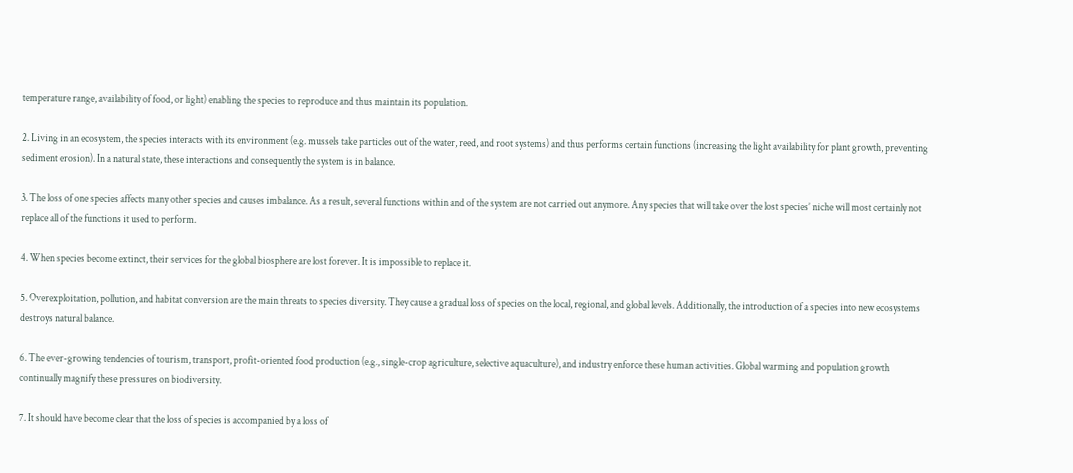temperature range, availability of food, or light) enabling the species to reproduce and thus maintain its population.

2. Living in an ecosystem, the species interacts with its environment (e.g. mussels take particles out of the water, reed, and root systems) and thus performs certain functions (increasing the light availability for plant growth, preventing sediment erosion). In a natural state, these interactions and consequently the system is in balance.

3. The loss of one species affects many other species and causes imbalance. As a result, several functions within and of the system are not carried out anymore. Any species that will take over the lost species’ niche will most certainly not replace all of the functions it used to perform.

4. When species become extinct, their services for the global biosphere are lost forever. It is impossible to replace it.

5. Overexploitation, pollution, and habitat conversion are the main threats to species diversity. They cause a gradual loss of species on the local, regional, and global levels. Additionally, the introduction of a species into new ecosystems destroys natural balance.

6. The ever-growing tendencies of tourism, transport, profit-oriented food production (e.g., single-crop agriculture, selective aquaculture), and industry enforce these human activities. Global warming and population growth continually magnify these pressures on biodiversity.

7. It should have become clear that the loss of species is accompanied by a loss of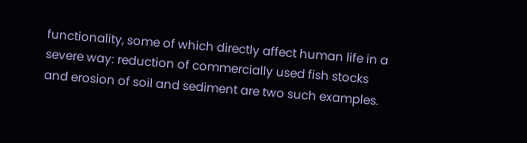functionality, some of which directly affect human life in a severe way: reduction of commercially used fish stocks and erosion of soil and sediment are two such examples.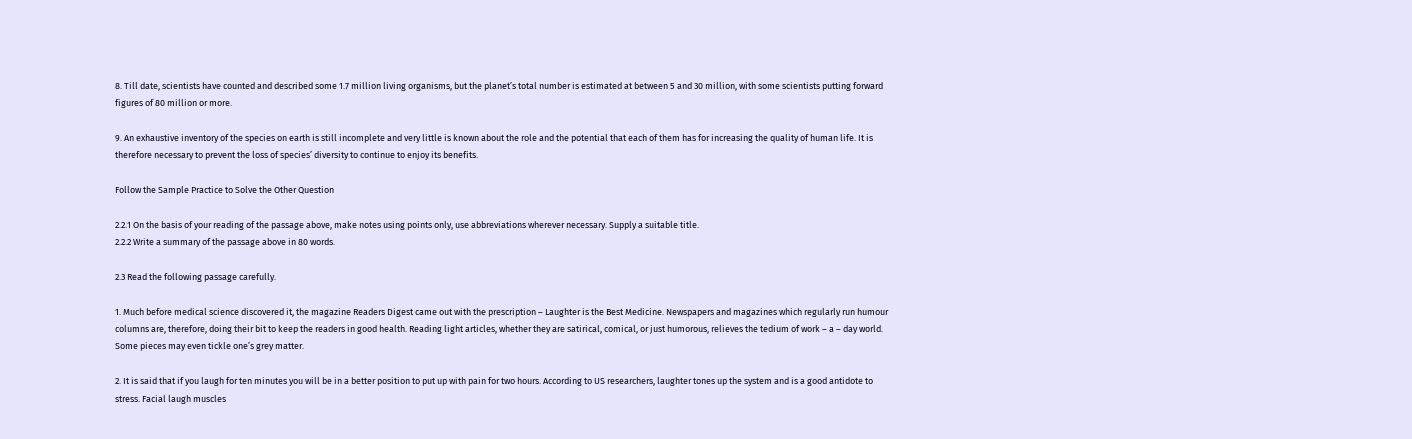8. Till date, scientists have counted and described some 1.7 million living organisms, but the planet’s total number is estimated at between 5 and 30 million, with some scientists putting forward figures of 80 million or more.

9. An exhaustive inventory of the species on earth is still incomplete and very little is known about the role and the potential that each of them has for increasing the quality of human life. It is therefore necessary to prevent the loss of species’ diversity to continue to enjoy its benefits.

Follow the Sample Practice to Solve the Other Question

2.2.1 On the basis of your reading of the passage above, make notes using points only, use abbreviations wherever necessary. Supply a suitable title.
2.2.2 Write a summary of the passage above in 80 words.

2.3 Read the following passage carefully.

1. Much before medical science discovered it, the magazine Readers Digest came out with the prescription – Laughter is the Best Medicine. Newspapers and magazines which regularly run humour columns are, therefore, doing their bit to keep the readers in good health. Reading light articles, whether they are satirical, comical, or just humorous, relieves the tedium of work – a – day world. Some pieces may even tickle one’s grey matter.

2. It is said that if you laugh for ten minutes you will be in a better position to put up with pain for two hours. According to US researchers, laughter tones up the system and is a good antidote to stress. Facial laugh muscles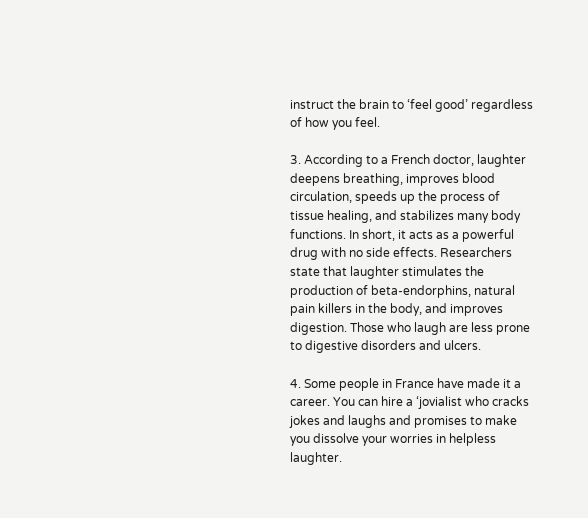instruct the brain to ‘feel good’ regardless of how you feel.

3. According to a French doctor, laughter deepens breathing, improves blood circulation, speeds up the process of tissue healing, and stabilizes many body functions. In short, it acts as a powerful drug with no side effects. Researchers state that laughter stimulates the production of beta-endorphins, natural pain killers in the body, and improves digestion. Those who laugh are less prone to digestive disorders and ulcers.

4. Some people in France have made it a career. You can hire a ‘jovialist who cracks jokes and laughs and promises to make you dissolve your worries in helpless laughter.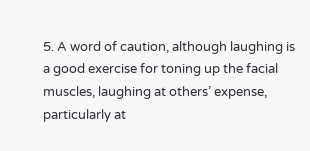5. A word of caution, although laughing is a good exercise for toning up the facial muscles, laughing at others’ expense, particularly at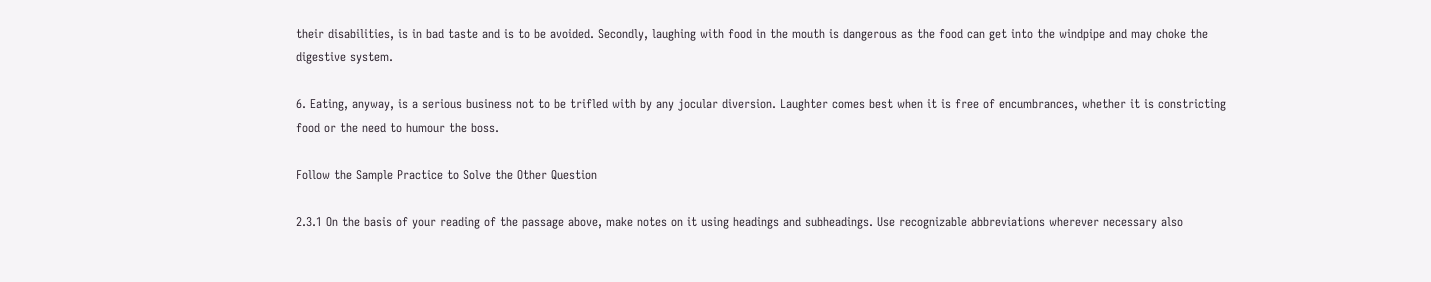their disabilities, is in bad taste and is to be avoided. Secondly, laughing with food in the mouth is dangerous as the food can get into the windpipe and may choke the digestive system.

6. Eating, anyway, is a serious business not to be trifled with by any jocular diversion. Laughter comes best when it is free of encumbrances, whether it is constricting food or the need to humour the boss.

Follow the Sample Practice to Solve the Other Question

2.3.1 On the basis of your reading of the passage above, make notes on it using headings and subheadings. Use recognizable abbreviations wherever necessary also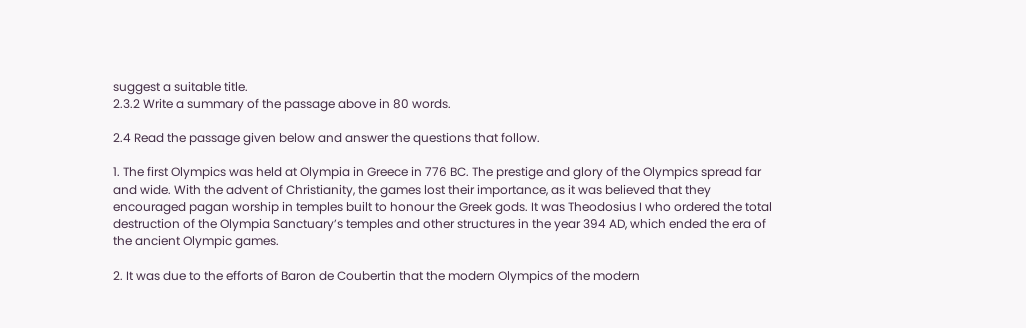suggest a suitable title.
2.3.2 Write a summary of the passage above in 80 words.

2.4 Read the passage given below and answer the questions that follow.

1. The first Olympics was held at Olympia in Greece in 776 BC. The prestige and glory of the Olympics spread far and wide. With the advent of Christianity, the games lost their importance, as it was believed that they encouraged pagan worship in temples built to honour the Greek gods. It was Theodosius I who ordered the total destruction of the Olympia Sanctuary’s temples and other structures in the year 394 AD, which ended the era of the ancient Olympic games.

2. It was due to the efforts of Baron de Coubertin that the modern Olympics of the modern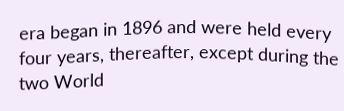era began in 1896 and were held every four years, thereafter, except during the two World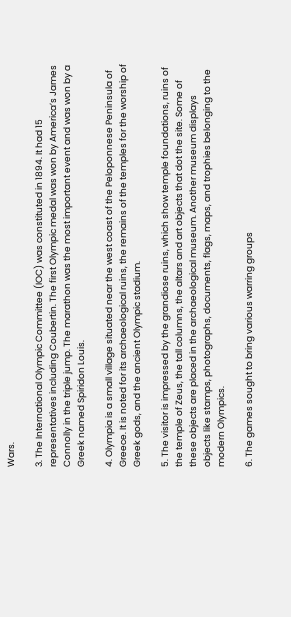Wars.

3. The International Olympic Committee (IOC) was constituted in 1894. It had 15 representatives including Coubertin. The first Olympic medal was won by America’s James Connolly in the triple jump. The marathon was the most important event and was won by a Greek named Spiridon Louis.

4. Olympia is a small village situated near the west coast of the Peloponnese Peninsula of Greece. It is noted for its archaeological ruins, the remains of the temples for the worship of Greek gods, and the ancient Olympic stadium.

5. The visitor is impressed by the grandiose ruins, which show temple foundations, ruins of the temple of Zeus, the tall columns, the altars and art objects that dot the site. Some of these objects are placed in the archaeological museum. Another museum displays objects like stamps, photographs, documents, flags, maps, and trophies belonging to the modern Olympics.

6. The games sought to bring various warring groups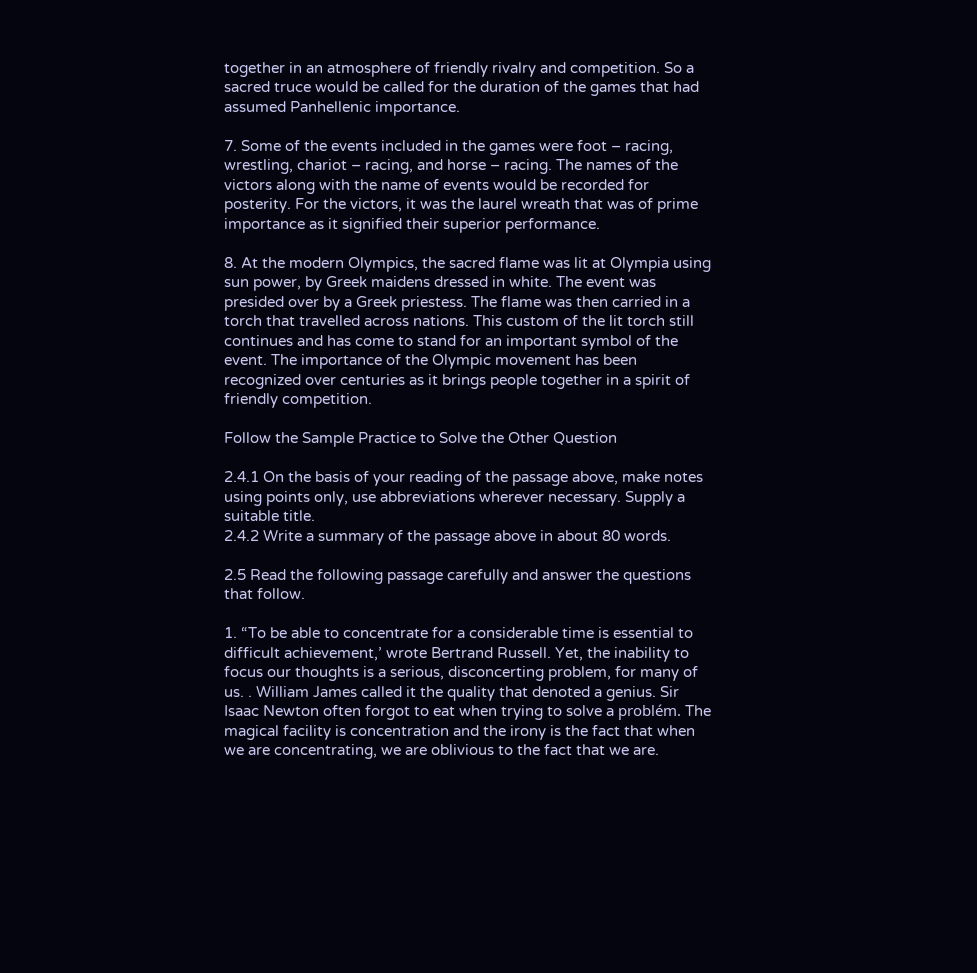together in an atmosphere of friendly rivalry and competition. So a sacred truce would be called for the duration of the games that had assumed Panhellenic importance.

7. Some of the events included in the games were foot – racing, wrestling, chariot – racing, and horse – racing. The names of the victors along with the name of events would be recorded for posterity. For the victors, it was the laurel wreath that was of prime importance as it signified their superior performance.

8. At the modern Olympics, the sacred flame was lit at Olympia using sun power, by Greek maidens dressed in white. The event was presided over by a Greek priestess. The flame was then carried in a torch that travelled across nations. This custom of the lit torch still continues and has come to stand for an important symbol of the event. The importance of the Olympic movement has been recognized over centuries as it brings people together in a spirit of friendly competition.

Follow the Sample Practice to Solve the Other Question

2.4.1 On the basis of your reading of the passage above, make notes using points only, use abbreviations wherever necessary. Supply a suitable title.
2.4.2 Write a summary of the passage above in about 80 words.

2.5 Read the following passage carefully and answer the questions that follow.

1. “To be able to concentrate for a considerable time is essential to difficult achievement,’ wrote Bertrand Russell. Yet, the inability to focus our thoughts is a serious, disconcerting problem, for many of us. . William James called it the quality that denoted a genius. Sir Isaac Newton often forgot to eat when trying to solve a problém. The magical facility is concentration and the irony is the fact that when we are concentrating, we are oblivious to the fact that we are.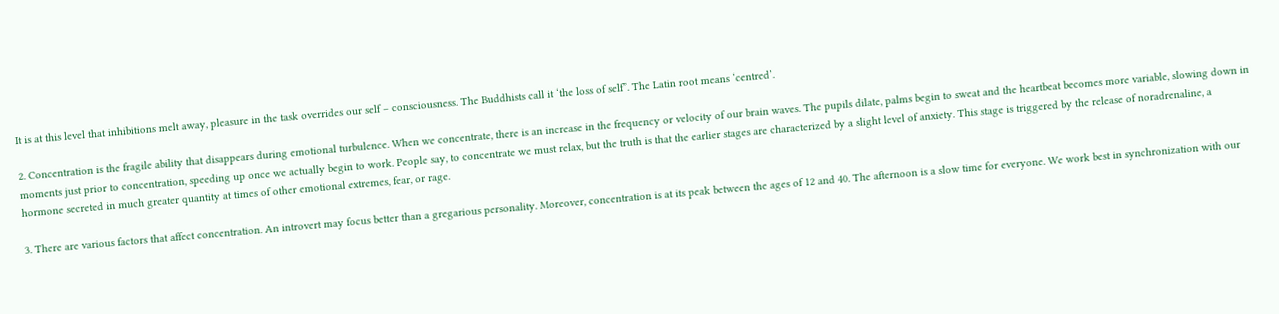It is at this level that inhibitions melt away, pleasure in the task overrides our self – consciousness. The Buddhists call it ‘the loss of self”. The Latin root means ‘centred’.

2. Concentration is the fragile ability that disappears during emotional turbulence. When we concentrate, there is an increase in the frequency or velocity of our brain waves. The pupils dilate, palms begin to sweat and the heartbeat becomes more variable, slowing down in moments just prior to concentration, speeding up once we actually begin to work. People say, to concentrate we must relax, but the truth is that the earlier stages are characterized by a slight level of anxiety. This stage is triggered by the release of noradrenaline, a hormone secreted in much greater quantity at times of other emotional extremes, fear, or rage.

3. There are various factors that affect concentration. An introvert may focus better than a gregarious personality. Moreover, concentration is at its peak between the ages of 12 and 40. The afternoon is a slow time for everyone. We work best in synchronization with our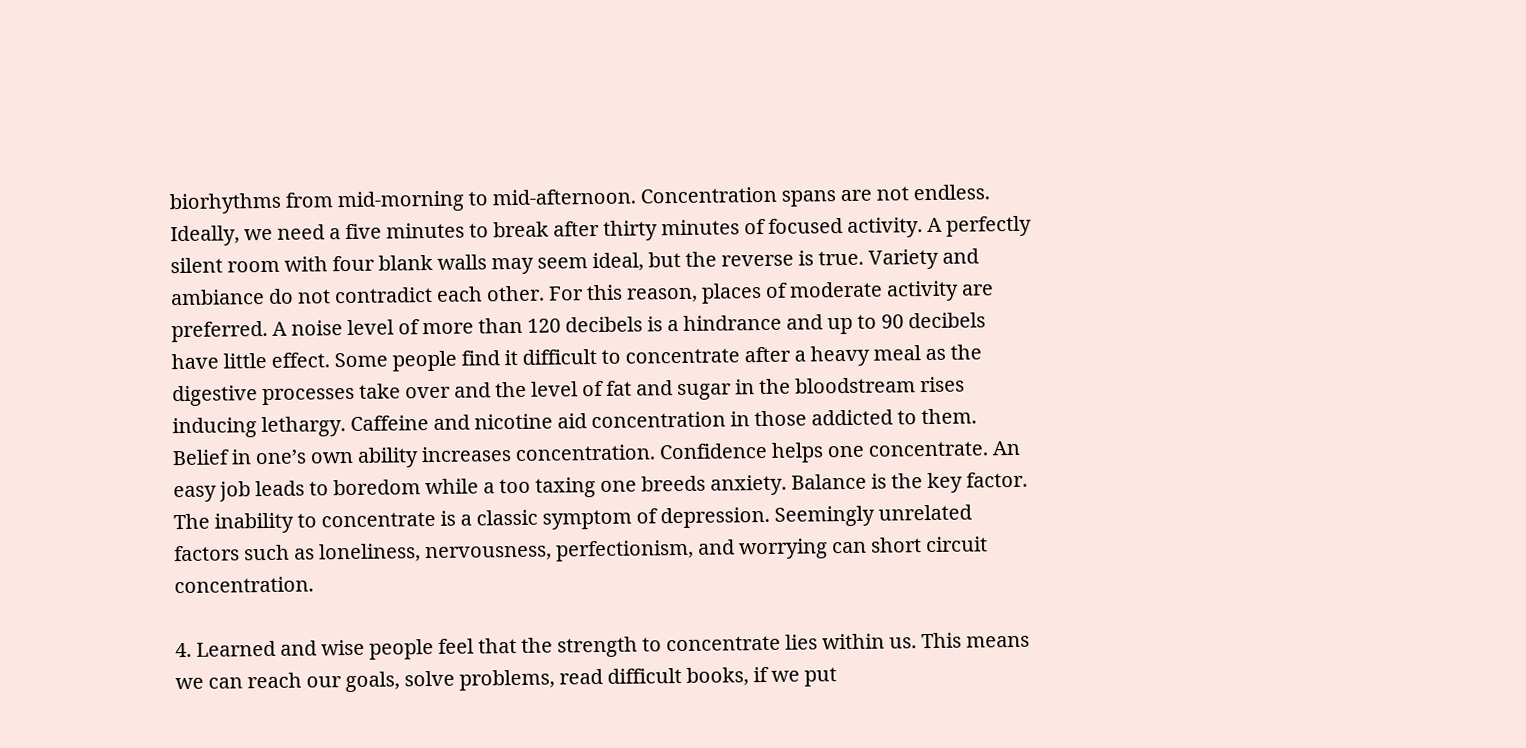biorhythms from mid-morning to mid-afternoon. Concentration spans are not endless. Ideally, we need a five minutes to break after thirty minutes of focused activity. A perfectly silent room with four blank walls may seem ideal, but the reverse is true. Variety and ambiance do not contradict each other. For this reason, places of moderate activity are preferred. A noise level of more than 120 decibels is a hindrance and up to 90 decibels have little effect. Some people find it difficult to concentrate after a heavy meal as the digestive processes take over and the level of fat and sugar in the bloodstream rises inducing lethargy. Caffeine and nicotine aid concentration in those addicted to them. Belief in one’s own ability increases concentration. Confidence helps one concentrate. An easy job leads to boredom while a too taxing one breeds anxiety. Balance is the key factor. The inability to concentrate is a classic symptom of depression. Seemingly unrelated factors such as loneliness, nervousness, perfectionism, and worrying can short circuit concentration.

4. Learned and wise people feel that the strength to concentrate lies within us. This means we can reach our goals, solve problems, read difficult books, if we put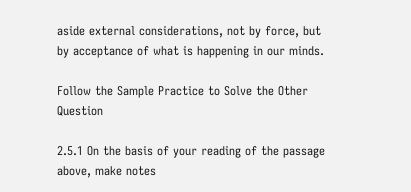aside external considerations, not by force, but by acceptance of what is happening in our minds.

Follow the Sample Practice to Solve the Other Question

2.5.1 On the basis of your reading of the passage above, make notes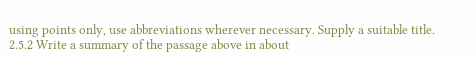using points only, use abbreviations wherever necessary. Supply a suitable title.
2.5.2 Write a summary of the passage above in about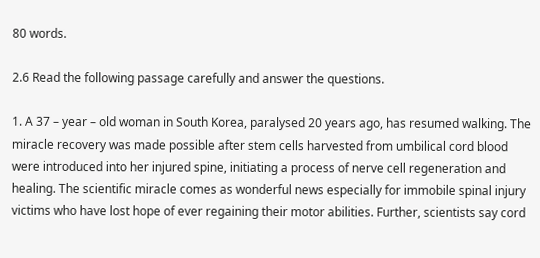80 words.

2.6 Read the following passage carefully and answer the questions.

1. A 37 – year – old woman in South Korea, paralysed 20 years ago, has resumed walking. The miracle recovery was made possible after stem cells harvested from umbilical cord blood were introduced into her injured spine, initiating a process of nerve cell regeneration and healing. The scientific miracle comes as wonderful news especially for immobile spinal injury victims who have lost hope of ever regaining their motor abilities. Further, scientists say cord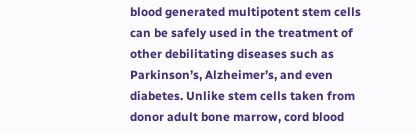blood generated multipotent stem cells can be safely used in the treatment of other debilitating diseases such as Parkinson’s, Alzheimer’s, and even diabetes. Unlike stem cells taken from donor adult bone marrow, cord blood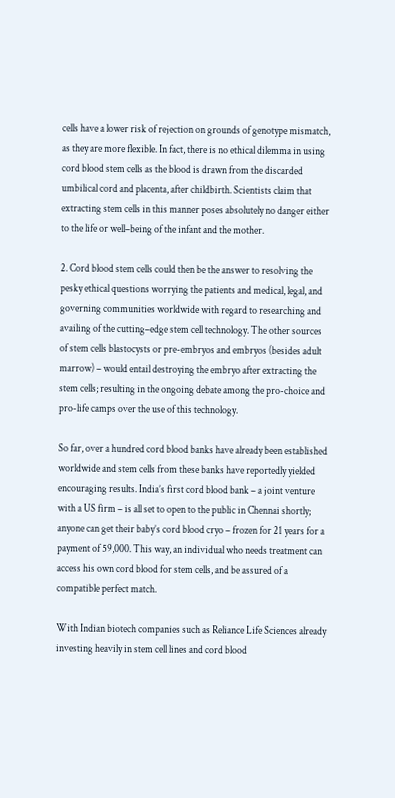cells have a lower risk of rejection on grounds of genotype mismatch, as they are more flexible. In fact, there is no ethical dilemma in using cord blood stem cells as the blood is drawn from the discarded umbilical cord and placenta, after childbirth. Scientists claim that extracting stem cells in this manner poses absolutely no danger either to the life or well–being of the infant and the mother.

2. Cord blood stem cells could then be the answer to resolving the pesky ethical questions worrying the patients and medical, legal, and governing communities worldwide with regard to researching and availing of the cutting–edge stem cell technology. The other sources of stem cells blastocysts or pre-embryos and embryos (besides adult marrow) – would entail destroying the embryo after extracting the stem cells; resulting in the ongoing debate among the pro-choice and pro-life camps over the use of this technology.

So far, over a hundred cord blood banks have already been established worldwide and stem cells from these banks have reportedly yielded encouraging results. India’s first cord blood bank – a joint venture with a US firm – is all set to open to the public in Chennai shortly; anyone can get their baby’s cord blood cryo – frozen for 21 years for a payment of 59,000. This way, an individual who needs treatment can access his own cord blood for stem cells, and be assured of a compatible perfect match.

With Indian biotech companies such as Reliance Life Sciences already investing heavily in stem cell lines and cord blood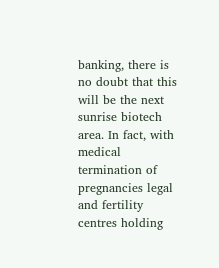banking, there is no doubt that this will be the next sunrise biotech area. In fact, with medical termination of pregnancies legal and fertility centres holding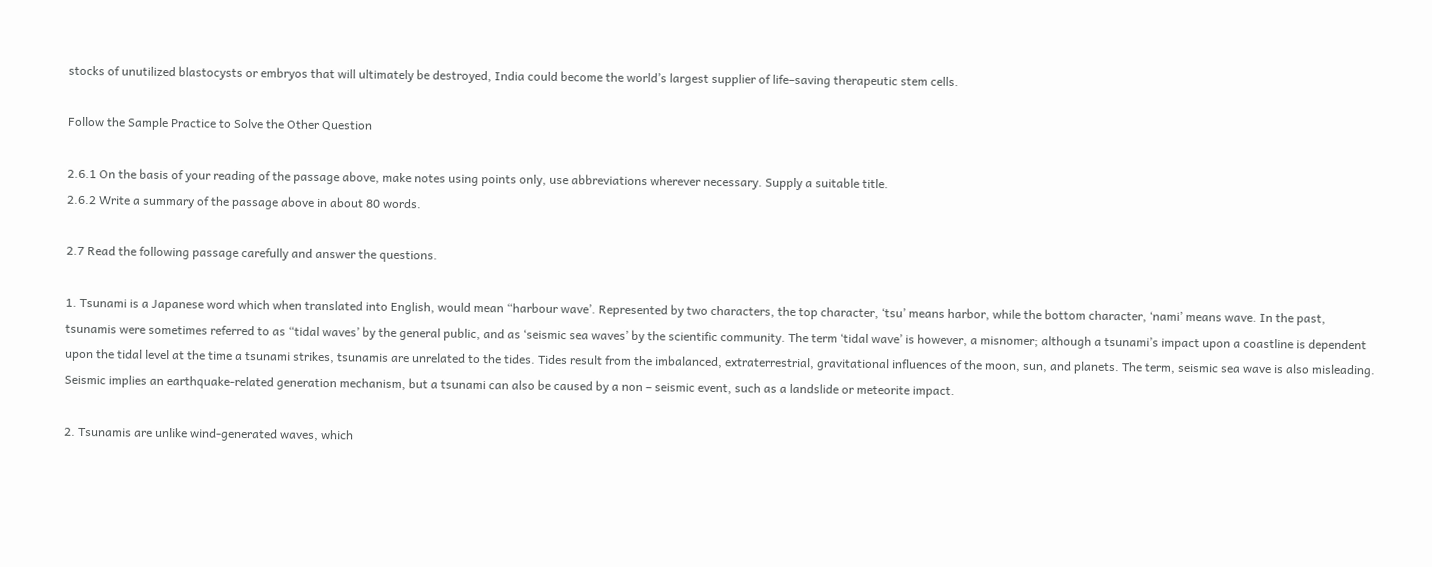stocks of unutilized blastocysts or embryos that will ultimately be destroyed, India could become the world’s largest supplier of life–saving therapeutic stem cells.

Follow the Sample Practice to Solve the Other Question

2.6.1 On the basis of your reading of the passage above, make notes using points only, use abbreviations wherever necessary. Supply a suitable title.
2.6.2 Write a summary of the passage above in about 80 words.

2.7 Read the following passage carefully and answer the questions.

1. Tsunami is a Japanese word which when translated into English, would mean “harbour wave’. Represented by two characters, the top character, ‘tsu’ means harbor, while the bottom character, ‘nami’ means wave. In the past, tsunamis were sometimes referred to as “tidal waves’ by the general public, and as ‘seismic sea waves’ by the scientific community. The term ‘tidal wave’ is however, a misnomer; although a tsunami’s impact upon a coastline is dependent upon the tidal level at the time a tsunami strikes, tsunamis are unrelated to the tides. Tides result from the imbalanced, extraterrestrial, gravitational influences of the moon, sun, and planets. The term, seismic sea wave is also misleading. Seismic implies an earthquake-related generation mechanism, but a tsunami can also be caused by a non – seismic event, such as a landslide or meteorite impact.

2. Tsunamis are unlike wind-generated waves, which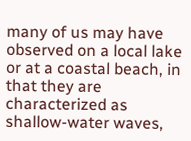many of us may have observed on a local lake or at a coastal beach, in that they are characterized as shallow-water waves,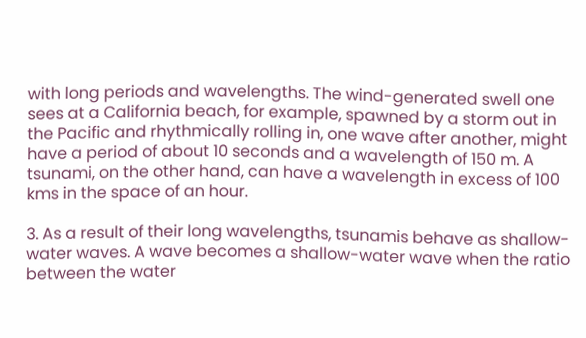with long periods and wavelengths. The wind-generated swell one sees at a California beach, for example, spawned by a storm out in the Pacific and rhythmically rolling in, one wave after another, might have a period of about 10 seconds and a wavelength of 150 m. A tsunami, on the other hand, can have a wavelength in excess of 100 kms in the space of an hour.

3. As a result of their long wavelengths, tsunamis behave as shallow-water waves. A wave becomes a shallow-water wave when the ratio between the water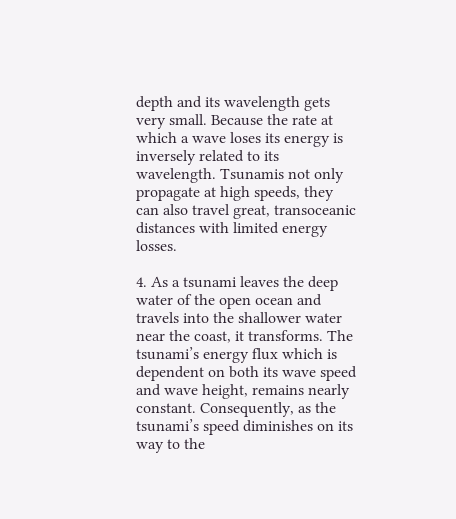depth and its wavelength gets very small. Because the rate at which a wave loses its energy is inversely related to its wavelength. Tsunamis not only propagate at high speeds, they can also travel great, transoceanic distances with limited energy losses.

4. As a tsunami leaves the deep water of the open ocean and travels into the shallower water near the coast, it transforms. The tsunami’s energy flux which is dependent on both its wave speed and wave height, remains nearly constant. Consequently, as the tsunami’s speed diminishes on its way to the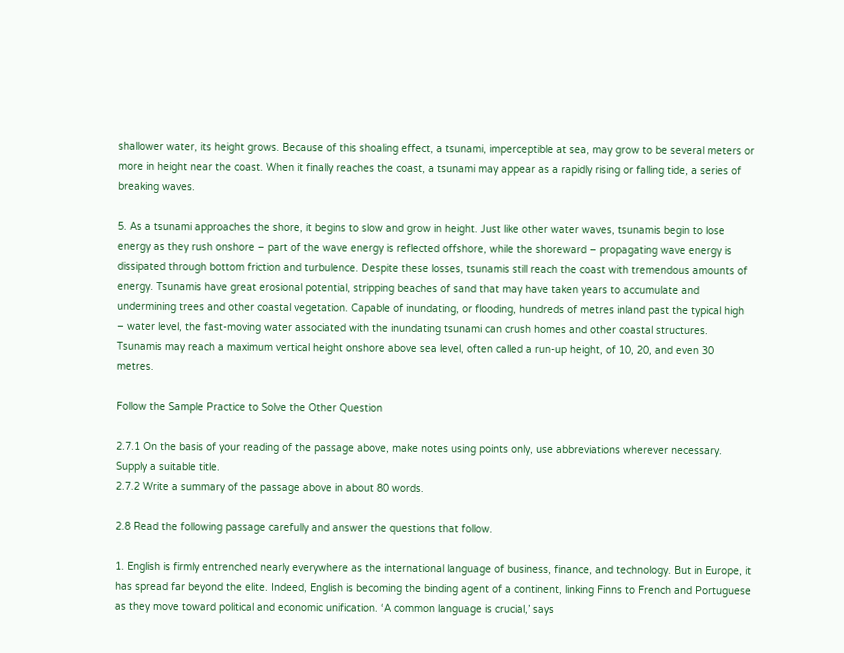shallower water, its height grows. Because of this shoaling effect, a tsunami, imperceptible at sea, may grow to be several meters or more in height near the coast. When it finally reaches the coast, a tsunami may appear as a rapidly rising or falling tide, a series of breaking waves.

5. As a tsunami approaches the shore, it begins to slow and grow in height. Just like other water waves, tsunamis begin to lose energy as they rush onshore – part of the wave energy is reflected offshore, while the shoreward – propagating wave energy is dissipated through bottom friction and turbulence. Despite these losses, tsunamis still reach the coast with tremendous amounts of energy. Tsunamis have great erosional potential, stripping beaches of sand that may have taken years to accumulate and undermining trees and other coastal vegetation. Capable of inundating, or flooding, hundreds of metres inland past the typical high – water level, the fast-moving water associated with the inundating tsunami can crush homes and other coastal structures. Tsunamis may reach a maximum vertical height onshore above sea level, often called a run-up height, of 10, 20, and even 30 metres.

Follow the Sample Practice to Solve the Other Question

2.7.1 On the basis of your reading of the passage above, make notes using points only, use abbreviations wherever necessary. Supply a suitable title.
2.7.2 Write a summary of the passage above in about 80 words.

2.8 Read the following passage carefully and answer the questions that follow.

1. English is firmly entrenched nearly everywhere as the international language of business, finance, and technology. But in Europe, it has spread far beyond the elite. Indeed, English is becoming the binding agent of a continent, linking Finns to French and Portuguese as they move toward political and economic unification. ‘A common language is crucial,’ says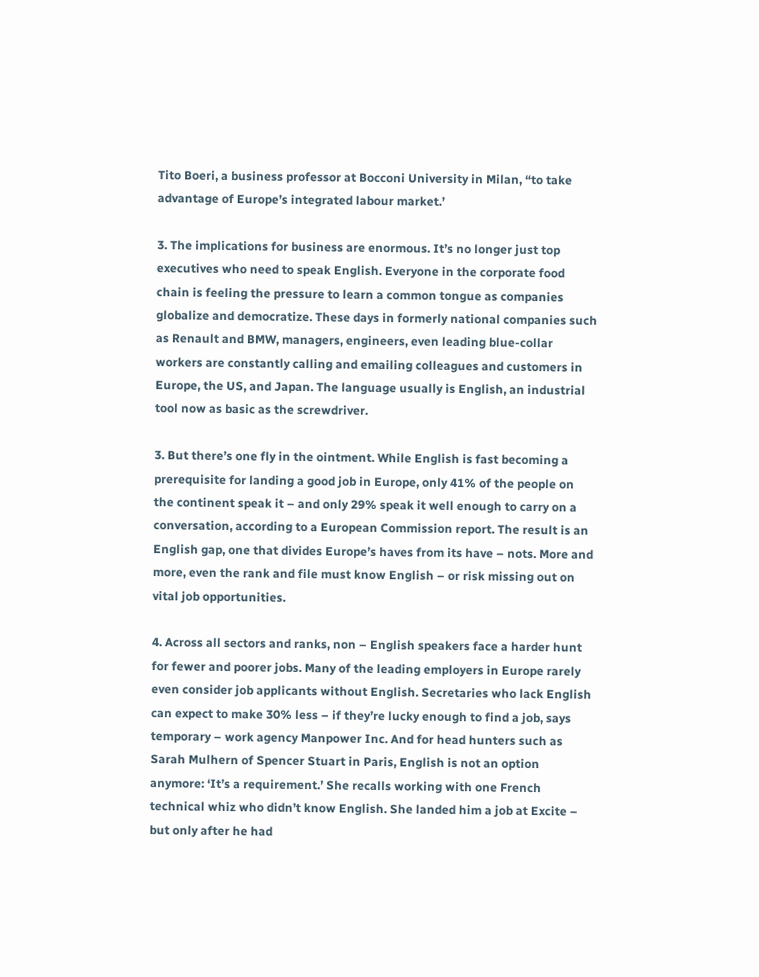Tito Boeri, a business professor at Bocconi University in Milan, “to take advantage of Europe’s integrated labour market.’

3. The implications for business are enormous. It’s no longer just top executives who need to speak English. Everyone in the corporate food chain is feeling the pressure to learn a common tongue as companies globalize and democratize. These days in formerly national companies such as Renault and BMW, managers, engineers, even leading blue-collar workers are constantly calling and emailing colleagues and customers in Europe, the US, and Japan. The language usually is English, an industrial tool now as basic as the screwdriver.

3. But there’s one fly in the ointment. While English is fast becoming a prerequisite for landing a good job in Europe, only 41% of the people on the continent speak it – and only 29% speak it well enough to carry on a conversation, according to a European Commission report. The result is an English gap, one that divides Europe’s haves from its have – nots. More and more, even the rank and file must know English – or risk missing out on vital job opportunities.

4. Across all sectors and ranks, non – English speakers face a harder hunt for fewer and poorer jobs. Many of the leading employers in Europe rarely even consider job applicants without English. Secretaries who lack English can expect to make 30% less – if they’re lucky enough to find a job, says temporary – work agency Manpower Inc. And for head hunters such as Sarah Mulhern of Spencer Stuart in Paris, English is not an option anymore: ‘It’s a requirement.’ She recalls working with one French technical whiz who didn’t know English. She landed him a job at Excite – but only after he had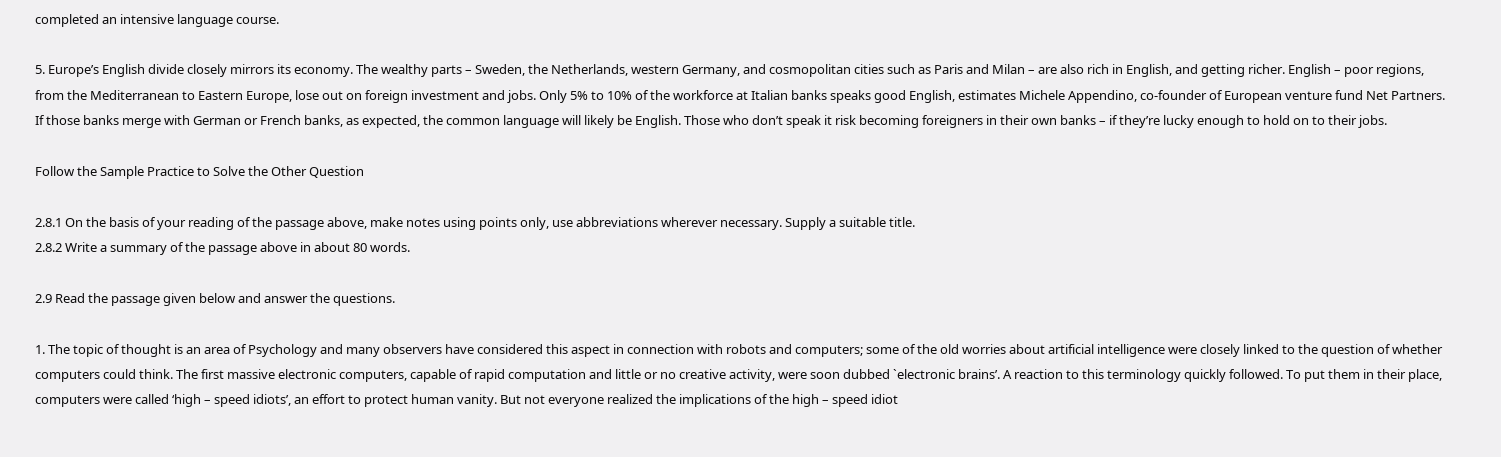completed an intensive language course.

5. Europe’s English divide closely mirrors its economy. The wealthy parts – Sweden, the Netherlands, western Germany, and cosmopolitan cities such as Paris and Milan – are also rich in English, and getting richer. English – poor regions, from the Mediterranean to Eastern Europe, lose out on foreign investment and jobs. Only 5% to 10% of the workforce at Italian banks speaks good English, estimates Michele Appendino, co-founder of European venture fund Net Partners. If those banks merge with German or French banks, as expected, the common language will likely be English. Those who don’t speak it risk becoming foreigners in their own banks – if they’re lucky enough to hold on to their jobs.

Follow the Sample Practice to Solve the Other Question

2.8.1 On the basis of your reading of the passage above, make notes using points only, use abbreviations wherever necessary. Supply a suitable title.
2.8.2 Write a summary of the passage above in about 80 words.

2.9 Read the passage given below and answer the questions.

1. The topic of thought is an area of Psychology and many observers have considered this aspect in connection with robots and computers; some of the old worries about artificial intelligence were closely linked to the question of whether computers could think. The first massive electronic computers, capable of rapid computation and little or no creative activity, were soon dubbed `electronic brains’. A reaction to this terminology quickly followed. To put them in their place, computers were called ‘high – speed idiots’, an effort to protect human vanity. But not everyone realized the implications of the high – speed idiot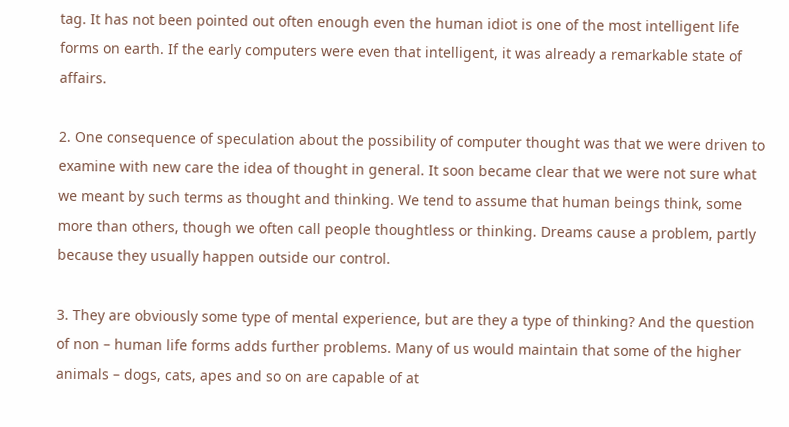tag. It has not been pointed out often enough even the human idiot is one of the most intelligent life forms on earth. If the early computers were even that intelligent, it was already a remarkable state of affairs.

2. One consequence of speculation about the possibility of computer thought was that we were driven to examine with new care the idea of thought in general. It soon became clear that we were not sure what we meant by such terms as thought and thinking. We tend to assume that human beings think, some more than others, though we often call people thoughtless or thinking. Dreams cause a problem, partly because they usually happen outside our control.

3. They are obviously some type of mental experience, but are they a type of thinking? And the question of non – human life forms adds further problems. Many of us would maintain that some of the higher animals – dogs, cats, apes and so on are capable of at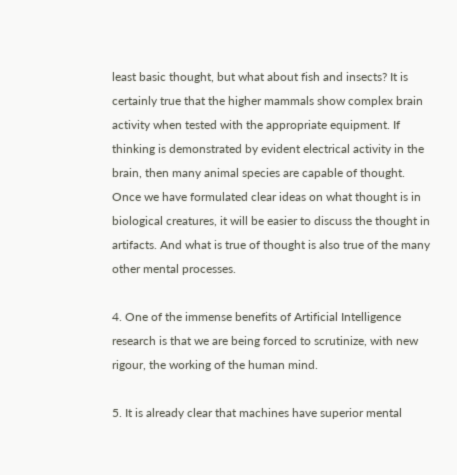least basic thought, but what about fish and insects? It is certainly true that the higher mammals show complex brain activity when tested with the appropriate equipment. If thinking is demonstrated by evident electrical activity in the brain, then many animal species are capable of thought. Once we have formulated clear ideas on what thought is in biological creatures, it will be easier to discuss the thought in artifacts. And what is true of thought is also true of the many other mental processes.

4. One of the immense benefits of Artificial Intelligence research is that we are being forced to scrutinize, with new rigour, the working of the human mind.

5. It is already clear that machines have superior mental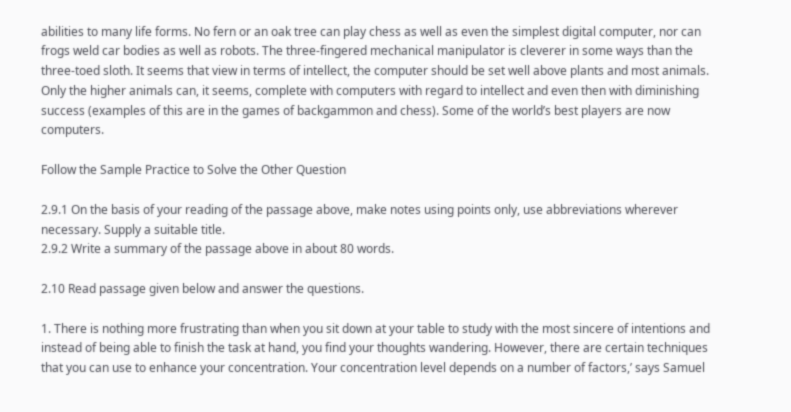abilities to many life forms. No fern or an oak tree can play chess as well as even the simplest digital computer, nor can frogs weld car bodies as well as robots. The three-fingered mechanical manipulator is cleverer in some ways than the three-toed sloth. It seems that view in terms of intellect, the computer should be set well above plants and most animals. Only the higher animals can, it seems, complete with computers with regard to intellect and even then with diminishing success (examples of this are in the games of backgammon and chess). Some of the world’s best players are now computers.

Follow the Sample Practice to Solve the Other Question

2.9.1 On the basis of your reading of the passage above, make notes using points only, use abbreviations wherever necessary. Supply a suitable title.
2.9.2 Write a summary of the passage above in about 80 words.

2.10 Read passage given below and answer the questions.

1. There is nothing more frustrating than when you sit down at your table to study with the most sincere of intentions and instead of being able to finish the task at hand, you find your thoughts wandering. However, there are certain techniques that you can use to enhance your concentration. Your concentration level depends on a number of factors,’ says Samuel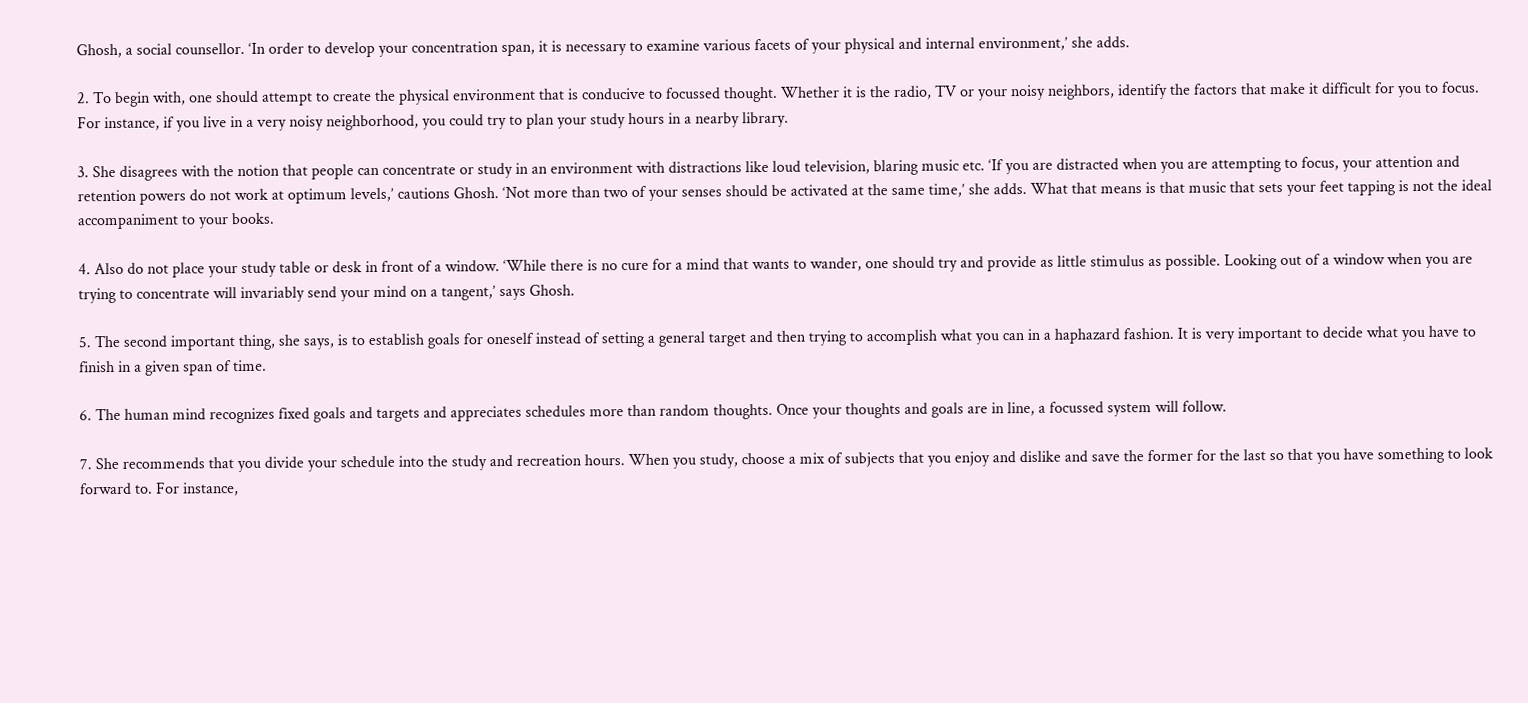Ghosh, a social counsellor. ‘In order to develop your concentration span, it is necessary to examine various facets of your physical and internal environment,’ she adds.

2. To begin with, one should attempt to create the physical environment that is conducive to focussed thought. Whether it is the radio, TV or your noisy neighbors, identify the factors that make it difficult for you to focus. For instance, if you live in a very noisy neighborhood, you could try to plan your study hours in a nearby library.

3. She disagrees with the notion that people can concentrate or study in an environment with distractions like loud television, blaring music etc. ‘If you are distracted when you are attempting to focus, your attention and retention powers do not work at optimum levels,’ cautions Ghosh. ‘Not more than two of your senses should be activated at the same time,’ she adds. What that means is that music that sets your feet tapping is not the ideal accompaniment to your books.

4. Also do not place your study table or desk in front of a window. ‘While there is no cure for a mind that wants to wander, one should try and provide as little stimulus as possible. Looking out of a window when you are trying to concentrate will invariably send your mind on a tangent,’ says Ghosh.

5. The second important thing, she says, is to establish goals for oneself instead of setting a general target and then trying to accomplish what you can in a haphazard fashion. It is very important to decide what you have to finish in a given span of time.

6. The human mind recognizes fixed goals and targets and appreciates schedules more than random thoughts. Once your thoughts and goals are in line, a focussed system will follow.

7. She recommends that you divide your schedule into the study and recreation hours. When you study, choose a mix of subjects that you enjoy and dislike and save the former for the last so that you have something to look forward to. For instance,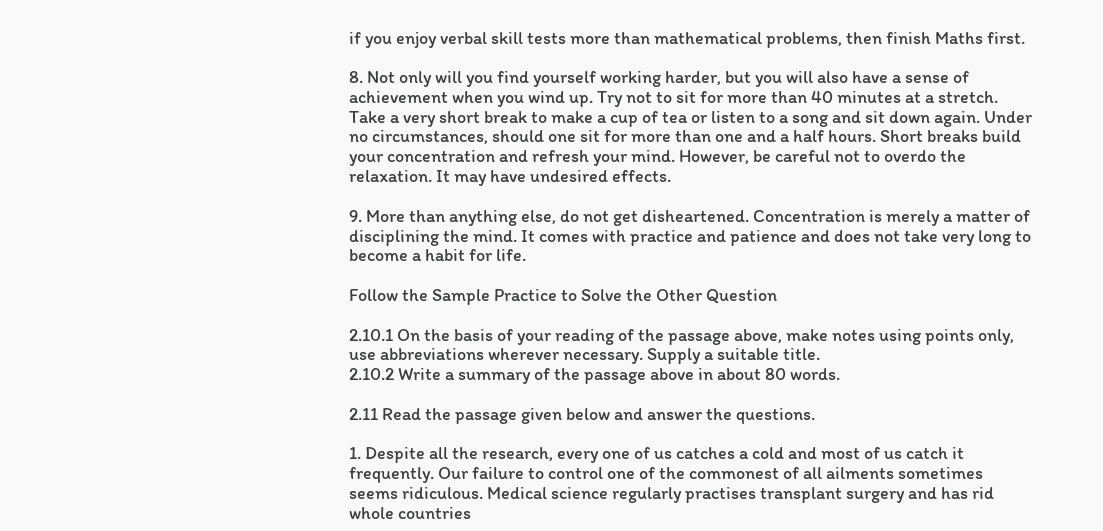if you enjoy verbal skill tests more than mathematical problems, then finish Maths first.

8. Not only will you find yourself working harder, but you will also have a sense of achievement when you wind up. Try not to sit for more than 40 minutes at a stretch. Take a very short break to make a cup of tea or listen to a song and sit down again. Under no circumstances, should one sit for more than one and a half hours. Short breaks build your concentration and refresh your mind. However, be careful not to overdo the relaxation. It may have undesired effects.

9. More than anything else, do not get disheartened. Concentration is merely a matter of disciplining the mind. It comes with practice and patience and does not take very long to become a habit for life.

Follow the Sample Practice to Solve the Other Question

2.10.1 On the basis of your reading of the passage above, make notes using points only, use abbreviations wherever necessary. Supply a suitable title.
2.10.2 Write a summary of the passage above in about 80 words.

2.11 Read the passage given below and answer the questions.

1. Despite all the research, every one of us catches a cold and most of us catch it frequently. Our failure to control one of the commonest of all ailments sometimes seems ridiculous. Medical science regularly practises transplant surgery and has rid whole countries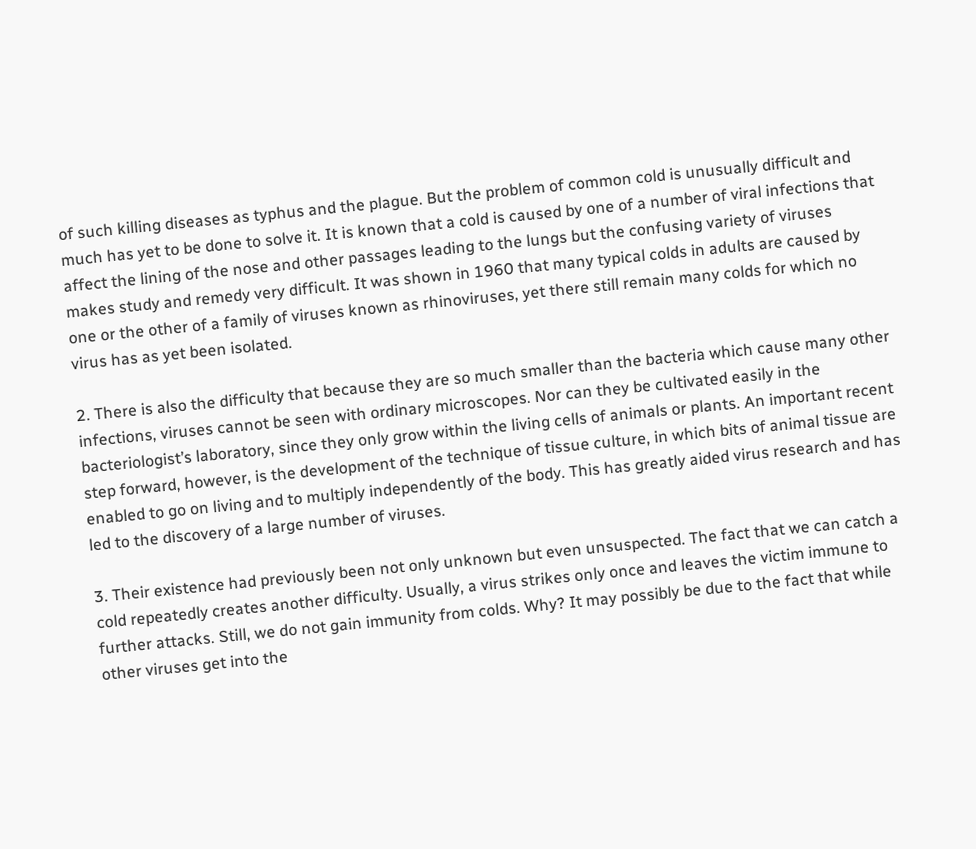of such killing diseases as typhus and the plague. But the problem of common cold is unusually difficult and much has yet to be done to solve it. It is known that a cold is caused by one of a number of viral infections that affect the lining of the nose and other passages leading to the lungs but the confusing variety of viruses makes study and remedy very difficult. It was shown in 1960 that many typical colds in adults are caused by one or the other of a family of viruses known as rhinoviruses, yet there still remain many colds for which no virus has as yet been isolated.

2. There is also the difficulty that because they are so much smaller than the bacteria which cause many other infections, viruses cannot be seen with ordinary microscopes. Nor can they be cultivated easily in the bacteriologist’s laboratory, since they only grow within the living cells of animals or plants. An important recent step forward, however, is the development of the technique of tissue culture, in which bits of animal tissue are enabled to go on living and to multiply independently of the body. This has greatly aided virus research and has led to the discovery of a large number of viruses.

3. Their existence had previously been not only unknown but even unsuspected. The fact that we can catch a cold repeatedly creates another difficulty. Usually, a virus strikes only once and leaves the victim immune to further attacks. Still, we do not gain immunity from colds. Why? It may possibly be due to the fact that while other viruses get into the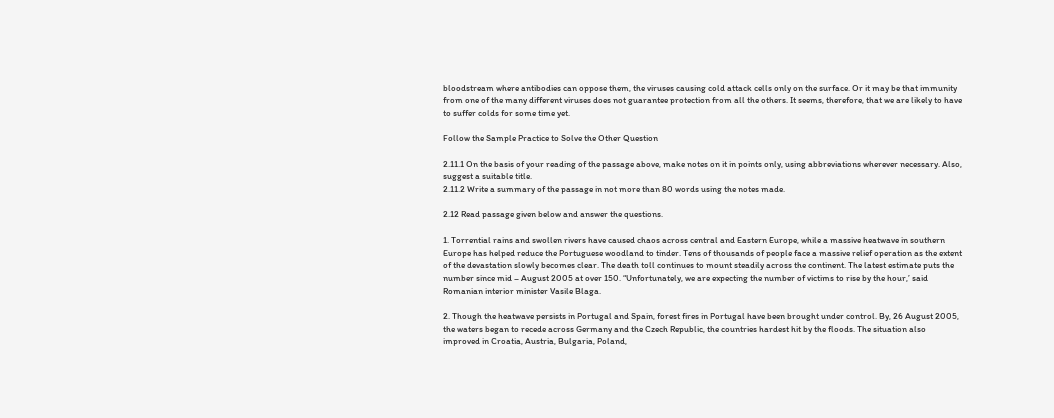bloodstream where antibodies can oppose them, the viruses causing cold attack cells only on the surface. Or it may be that immunity from one of the many different viruses does not guarantee protection from all the others. It seems, therefore, that we are likely to have to suffer colds for some time yet.

Follow the Sample Practice to Solve the Other Question

2.11.1 On the basis of your reading of the passage above, make notes on it in points only, using abbreviations wherever necessary. Also, suggest a suitable title.
2.11.2 Write a summary of the passage in not more than 80 words using the notes made.

2.12 Read passage given below and answer the questions.

1. Torrential rains and swollen rivers have caused chaos across central and Eastern Europe, while a massive heatwave in southern Europe has helped reduce the Portuguese woodland to tinder. Tens of thousands of people face a massive relief operation as the extent of the devastation slowly becomes clear. The death toll continues to mount steadily across the continent. The latest estimate puts the number since mid – August 2005 at over 150. “Unfortunately, we are expecting the number of victims to rise by the hour,’ said Romanian interior minister Vasile Blaga.

2. Though the heatwave persists in Portugal and Spain, forest fires in Portugal have been brought under control. By, 26 August 2005, the waters began to recede across Germany and the Czech Republic, the countries hardest hit by the floods. The situation also improved in Croatia, Austria, Bulgaria, Poland,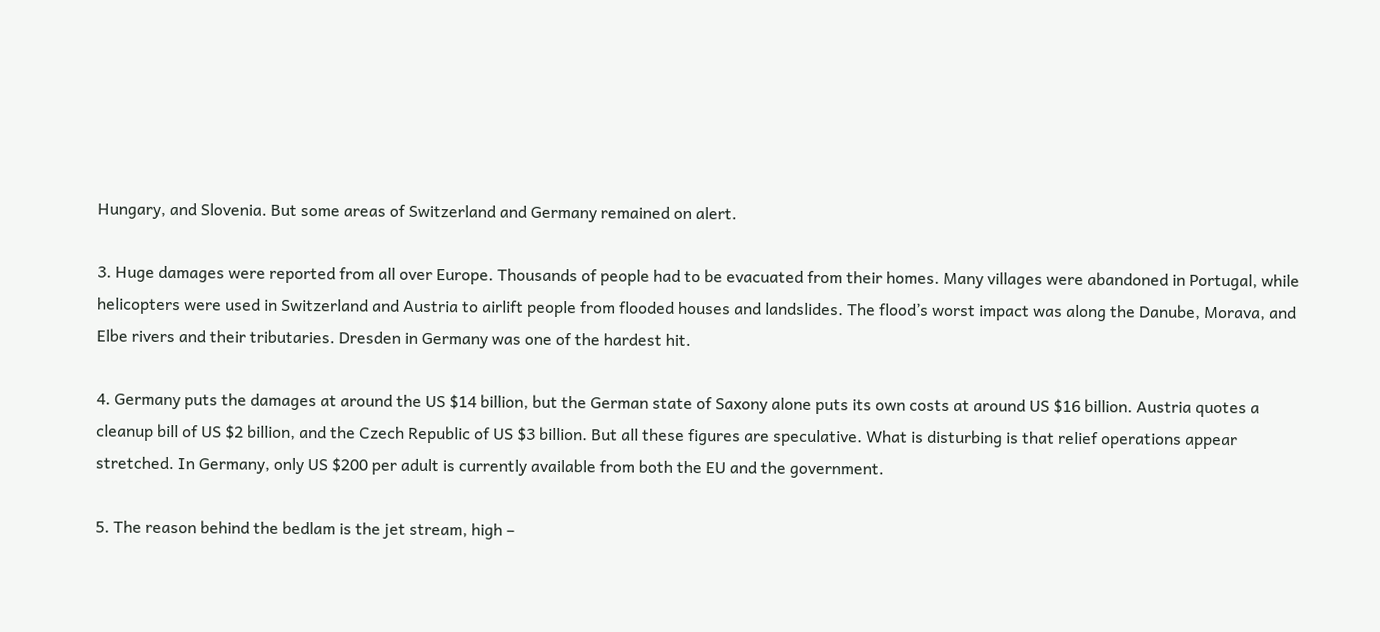Hungary, and Slovenia. But some areas of Switzerland and Germany remained on alert.

3. Huge damages were reported from all over Europe. Thousands of people had to be evacuated from their homes. Many villages were abandoned in Portugal, while helicopters were used in Switzerland and Austria to airlift people from flooded houses and landslides. The flood’s worst impact was along the Danube, Morava, and Elbe rivers and their tributaries. Dresden in Germany was one of the hardest hit.

4. Germany puts the damages at around the US $14 billion, but the German state of Saxony alone puts its own costs at around US $16 billion. Austria quotes a cleanup bill of US $2 billion, and the Czech Republic of US $3 billion. But all these figures are speculative. What is disturbing is that relief operations appear stretched. In Germany, only US $200 per adult is currently available from both the EU and the government.

5. The reason behind the bedlam is the jet stream, high –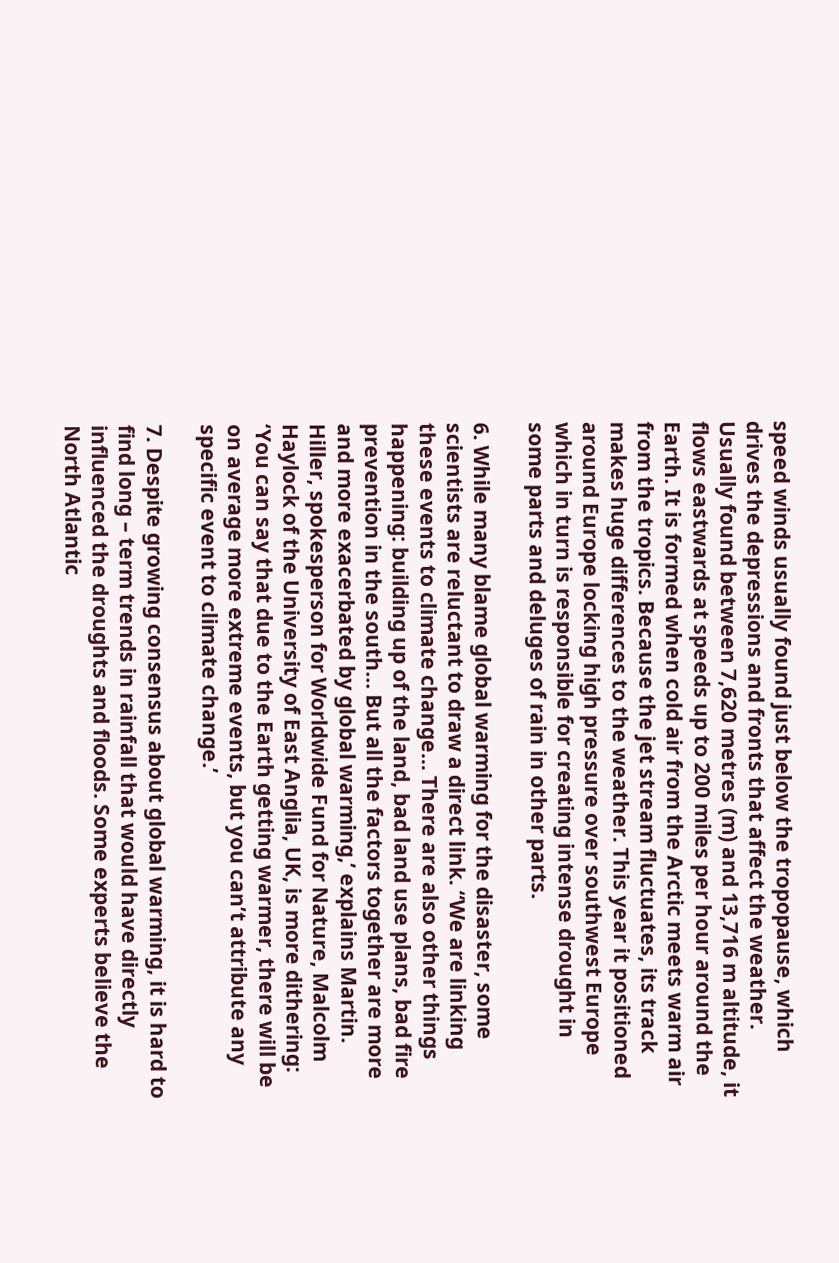speed winds usually found just below the tropopause, which drives the depressions and fronts that affect the weather. Usually found between 7,620 metres (m) and 13,716 m altitude, it flows eastwards at speeds up to 200 miles per hour around the Earth. It is formed when cold air from the Arctic meets warm air from the tropics. Because the jet stream fluctuates, its track makes huge differences to the weather. This year it positioned around Europe locking high pressure over southwest Europe which in turn is responsible for creating intense drought in some parts and deluges of rain in other parts.

6. While many blame global warming for the disaster, some scientists are reluctant to draw a direct link. “We are linking these events to climate change… There are also other things happening: building up of the land, bad land use plans, bad fire prevention in the south… But all the factors together are more and more exacerbated by global warming,’ explains Martin. Hiller, spokesperson for Worldwide Fund for Nature, Malcolm Haylock of the University of East Anglia, UK, is more dithering: ‘You can say that due to the Earth getting warmer, there will be on average more extreme events, but you can’t attribute any specific event to climate change.’

7. Despite growing consensus about global warming, it is hard to find long – term trends in rainfall that would have directly influenced the droughts and floods. Some experts believe the North Atlantic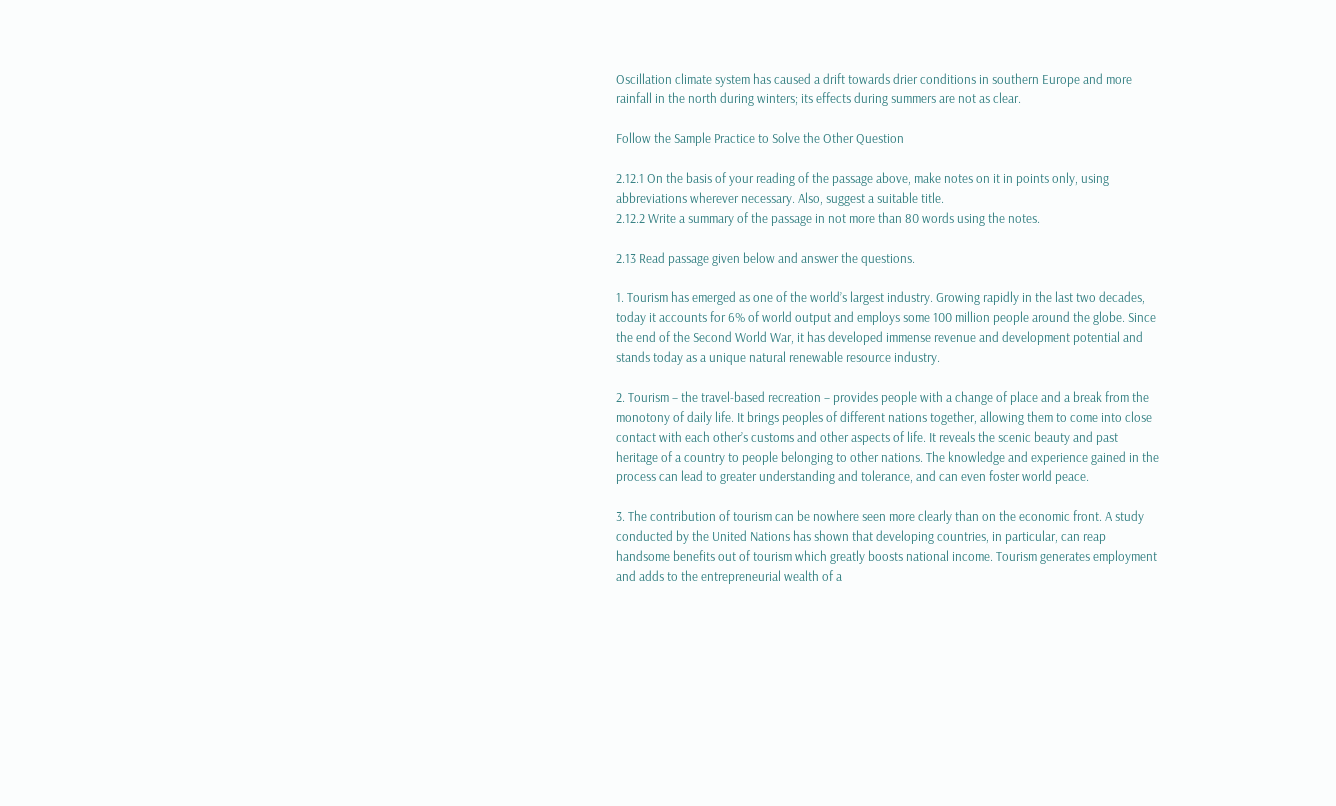Oscillation climate system has caused a drift towards drier conditions in southern Europe and more rainfall in the north during winters; its effects during summers are not as clear.

Follow the Sample Practice to Solve the Other Question

2.12.1 On the basis of your reading of the passage above, make notes on it in points only, using abbreviations wherever necessary. Also, suggest a suitable title.
2.12.2 Write a summary of the passage in not more than 80 words using the notes.

2.13 Read passage given below and answer the questions.

1. Tourism has emerged as one of the world’s largest industry. Growing rapidly in the last two decades, today it accounts for 6% of world output and employs some 100 million people around the globe. Since the end of the Second World War, it has developed immense revenue and development potential and stands today as a unique natural renewable resource industry.

2. Tourism – the travel-based recreation – provides people with a change of place and a break from the monotony of daily life. It brings peoples of different nations together, allowing them to come into close contact with each other’s customs and other aspects of life. It reveals the scenic beauty and past heritage of a country to people belonging to other nations. The knowledge and experience gained in the process can lead to greater understanding and tolerance, and can even foster world peace.

3. The contribution of tourism can be nowhere seen more clearly than on the economic front. A study conducted by the United Nations has shown that developing countries, in particular, can reap handsome benefits out of tourism which greatly boosts national income. Tourism generates employment and adds to the entrepreneurial wealth of a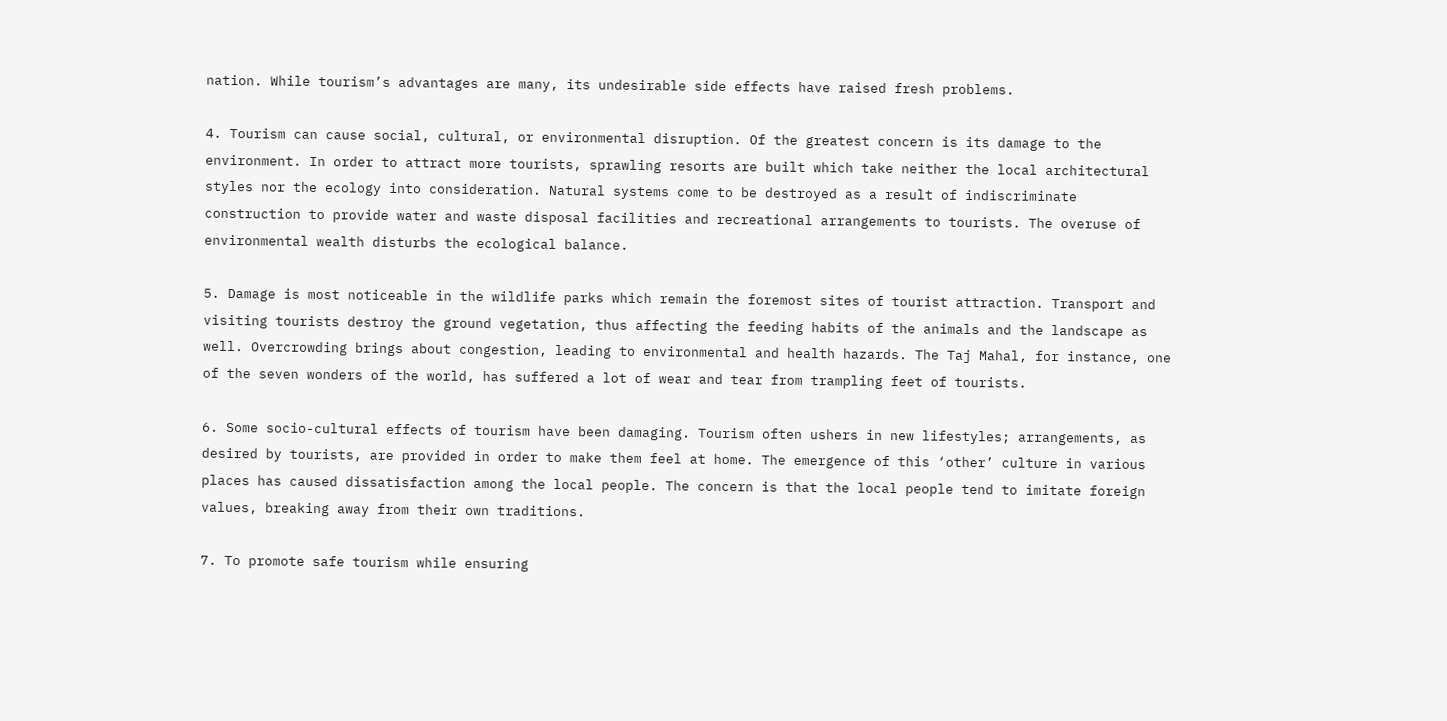nation. While tourism’s advantages are many, its undesirable side effects have raised fresh problems.

4. Tourism can cause social, cultural, or environmental disruption. Of the greatest concern is its damage to the environment. In order to attract more tourists, sprawling resorts are built which take neither the local architectural styles nor the ecology into consideration. Natural systems come to be destroyed as a result of indiscriminate construction to provide water and waste disposal facilities and recreational arrangements to tourists. The overuse of environmental wealth disturbs the ecological balance.

5. Damage is most noticeable in the wildlife parks which remain the foremost sites of tourist attraction. Transport and visiting tourists destroy the ground vegetation, thus affecting the feeding habits of the animals and the landscape as well. Overcrowding brings about congestion, leading to environmental and health hazards. The Taj Mahal, for instance, one of the seven wonders of the world, has suffered a lot of wear and tear from trampling feet of tourists.

6. Some socio-cultural effects of tourism have been damaging. Tourism often ushers in new lifestyles; arrangements, as desired by tourists, are provided in order to make them feel at home. The emergence of this ‘other’ culture in various places has caused dissatisfaction among the local people. The concern is that the local people tend to imitate foreign values, breaking away from their own traditions.

7. To promote safe tourism while ensuring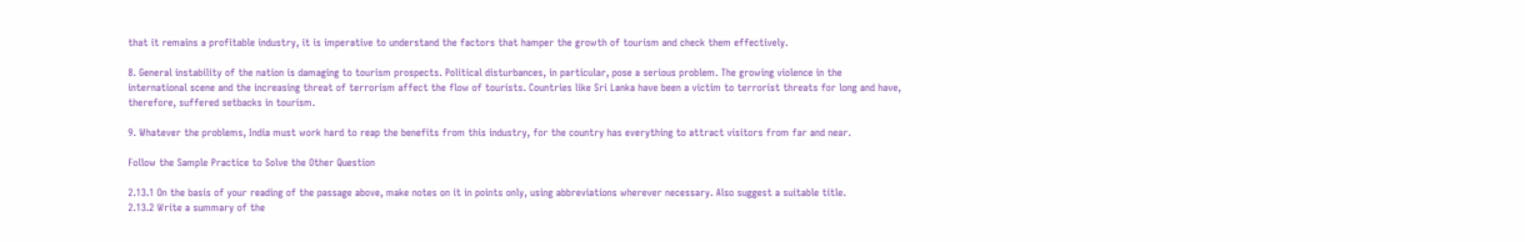that it remains a profitable industry, it is imperative to understand the factors that hamper the growth of tourism and check them effectively.

8. General instability of the nation is damaging to tourism prospects. Political disturbances, in particular, pose a serious problem. The growing violence in the international scene and the increasing threat of terrorism affect the flow of tourists. Countries like Sri Lanka have been a victim to terrorist threats for long and have, therefore, suffered setbacks in tourism.

9. Whatever the problems, India must work hard to reap the benefits from this industry, for the country has everything to attract visitors from far and near.

Follow the Sample Practice to Solve the Other Question

2.13.1 On the basis of your reading of the passage above, make notes on it in points only, using abbreviations wherever necessary. Also suggest a suitable title.
2.13.2 Write a summary of the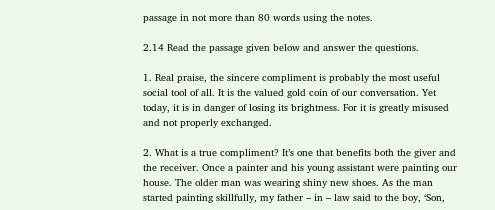passage in not more than 80 words using the notes.

2.14 Read the passage given below and answer the questions.

1. Real praise, the sincere compliment is probably the most useful social tool of all. It is the valued gold coin of our conversation. Yet today, it is in danger of losing its brightness. For it is greatly misused and not properly exchanged.

2. What is a true compliment? It’s one that benefits both the giver and the receiver. Once a painter and his young assistant were painting our house. The older man was wearing shiny new shoes. As the man started painting skillfully, my father – in – law said to the boy, ‘Son,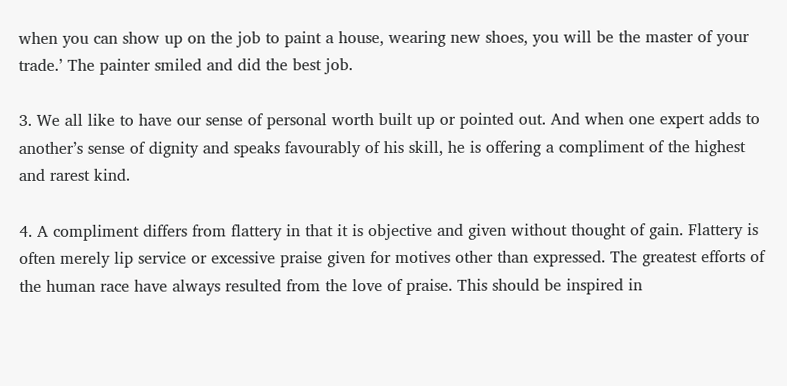when you can show up on the job to paint a house, wearing new shoes, you will be the master of your trade.’ The painter smiled and did the best job.

3. We all like to have our sense of personal worth built up or pointed out. And when one expert adds to another’s sense of dignity and speaks favourably of his skill, he is offering a compliment of the highest and rarest kind.

4. A compliment differs from flattery in that it is objective and given without thought of gain. Flattery is often merely lip service or excessive praise given for motives other than expressed. The greatest efforts of the human race have always resulted from the love of praise. This should be inspired in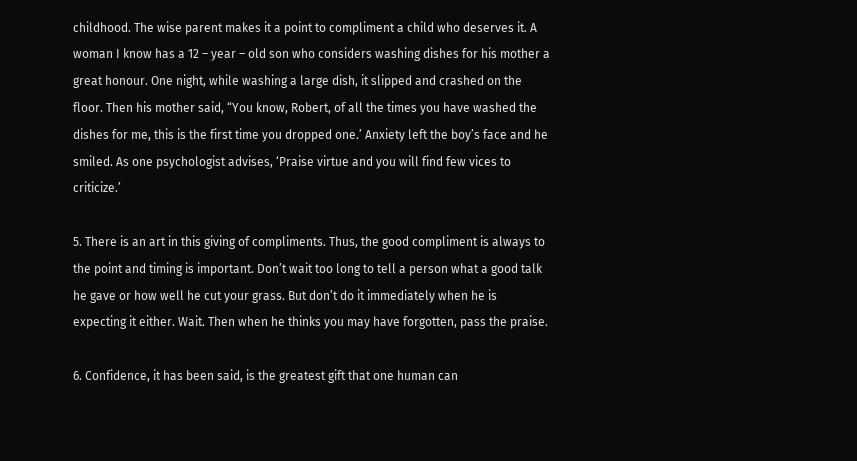childhood. The wise parent makes it a point to compliment a child who deserves it. A woman I know has a 12 – year – old son who considers washing dishes for his mother a great honour. One night, while washing a large dish, it slipped and crashed on the floor. Then his mother said, “You know, Robert, of all the times you have washed the dishes for me, this is the first time you dropped one.’ Anxiety left the boy’s face and he smiled. As one psychologist advises, ‘Praise virtue and you will find few vices to criticize.’

5. There is an art in this giving of compliments. Thus, the good compliment is always to the point and timing is important. Don’t wait too long to tell a person what a good talk he gave or how well he cut your grass. But don’t do it immediately when he is expecting it either. Wait. Then when he thinks you may have forgotten, pass the praise.

6. Confidence, it has been said, is the greatest gift that one human can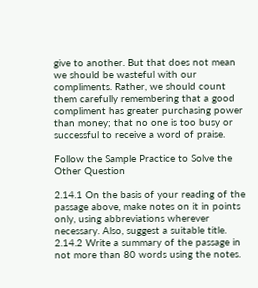give to another. But that does not mean we should be wasteful with our compliments. Rather, we should count them carefully remembering that a good compliment has greater purchasing power than money; that no one is too busy or successful to receive a word of praise.

Follow the Sample Practice to Solve the Other Question

2.14.1 On the basis of your reading of the passage above, make notes on it in points only, using abbreviations wherever necessary. Also, suggest a suitable title.
2.14.2 Write a summary of the passage in not more than 80 words using the notes.